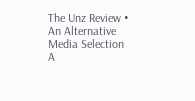The Unz Review • An Alternative Media Selection
A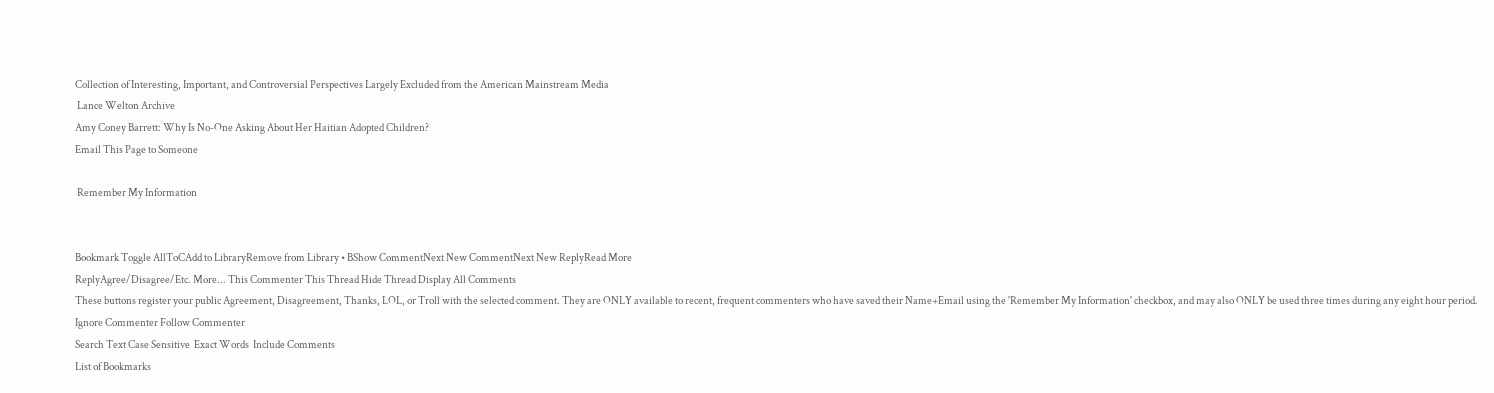Collection of Interesting, Important, and Controversial Perspectives Largely Excluded from the American Mainstream Media
 Lance Welton Archive
Amy Coney Barrett: Why Is No-One Asking About Her Haitian Adopted Children?
Email This Page to Someone

 Remember My Information


Bookmark Toggle AllToCAdd to LibraryRemove from Library • BShow CommentNext New CommentNext New ReplyRead More
ReplyAgree/Disagree/Etc. More... This Commenter This Thread Hide Thread Display All Comments
These buttons register your public Agreement, Disagreement, Thanks, LOL, or Troll with the selected comment. They are ONLY available to recent, frequent commenters who have saved their Name+Email using the 'Remember My Information' checkbox, and may also ONLY be used three times during any eight hour period.
Ignore Commenter Follow Commenter
Search Text Case Sensitive  Exact Words  Include Comments
List of Bookmarks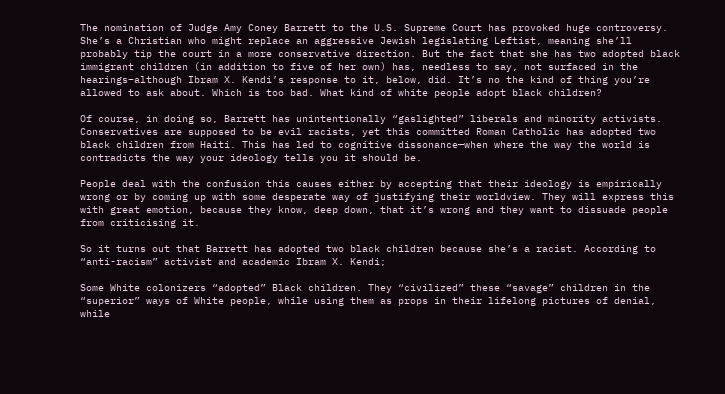The nomination of Judge Amy Coney Barrett to the U.S. Supreme Court has provoked huge controversy. She’s a Christian who might replace an aggressive Jewish legislating Leftist, meaning she’ll probably tip the court in a more conservative direction. But the fact that she has two adopted black immigrant children (in addition to five of her own) has, needless to say, not surfaced in the hearings−although Ibram X. Kendi’s response to it, below, did. It’s no the kind of thing you’re allowed to ask about. Which is too bad. What kind of white people adopt black children?

Of course, in doing so, Barrett has unintentionally “gaslighted” liberals and minority activists. Conservatives are supposed to be evil racists, yet this committed Roman Catholic has adopted two black children from Haiti. This has led to cognitive dissonance—when where the way the world is contradicts the way your ideology tells you it should be.

People deal with the confusion this causes either by accepting that their ideology is empirically wrong or by coming up with some desperate way of justifying their worldview. They will express this with great emotion, because they know, deep down, that it’s wrong and they want to dissuade people from criticising it.

So it turns out that Barrett has adopted two black children because she’s a racist. According to “anti-racism” activist and academic Ibram X. Kendi;

Some White colonizers “adopted” Black children. They “civilized” these “savage” children in the “superior” ways of White people, while using them as props in their lifelong pictures of denial, while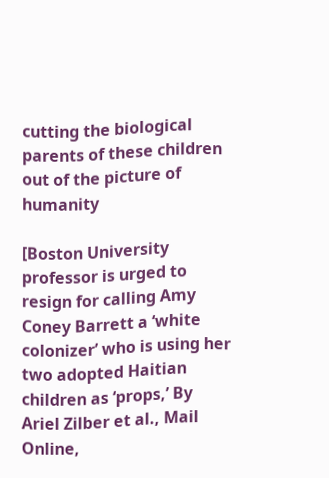cutting the biological parents of these children out of the picture of humanity

[Boston University professor is urged to resign for calling Amy Coney Barrett a ‘white colonizer’ who is using her two adopted Haitian children as ‘props,’ By Ariel Zilber et al., Mail Online,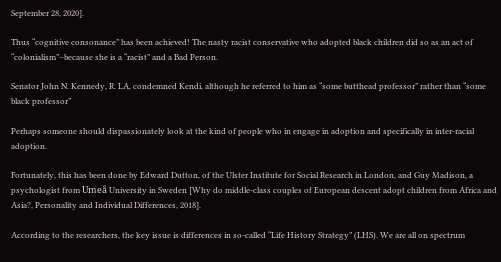September 28, 2020].

Thus “cognitive consonance” has been achieved! The nasty racist conservative who adopted black children did so as an act of “colonialism”–because she is a “racist” and a Bad Person.

Senator John N. Kennedy, R. LA, condemned Kendi, although he referred to him as “some butthead professor” rather than “some black professor”

Perhaps someone should dispassionately look at the kind of people who in engage in adoption and specifically in inter-racial adoption.

Fortunately, this has been done by Edward Dutton, of the Ulster Institute for Social Research in London, and Guy Madison, a psychologist from Umeå University in Sweden [Why do middle-class couples of European descent adopt children from Africa and Asia?, Personality and Individual Differences, 2018].

According to the researchers, the key issue is differences in so-called “Life History Strategy” (LHS). We are all on spectrum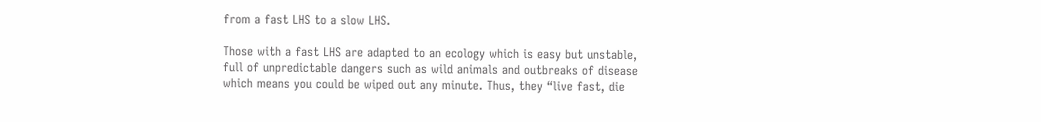from a fast LHS to a slow LHS.

Those with a fast LHS are adapted to an ecology which is easy but unstable, full of unpredictable dangers such as wild animals and outbreaks of disease which means you could be wiped out any minute. Thus, they “live fast, die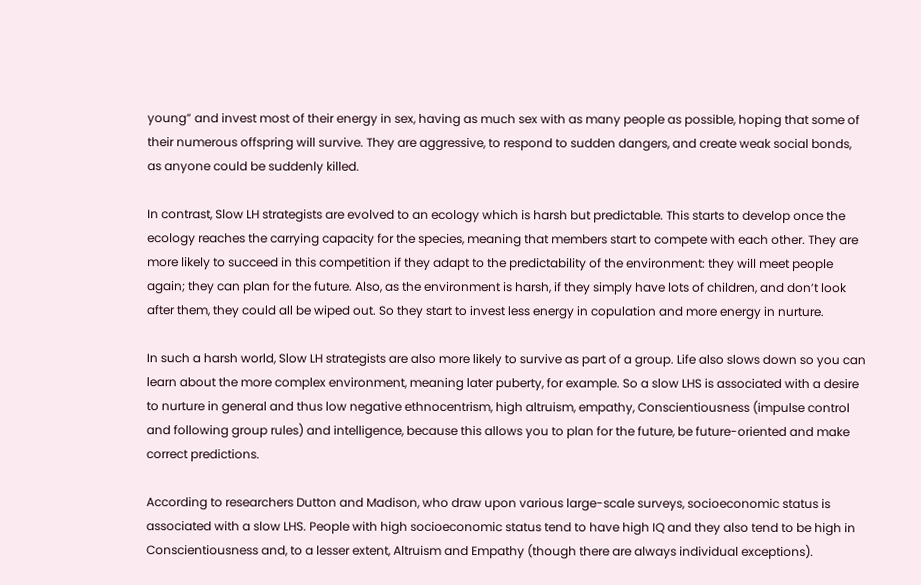young” and invest most of their energy in sex, having as much sex with as many people as possible, hoping that some of their numerous offspring will survive. They are aggressive, to respond to sudden dangers, and create weak social bonds, as anyone could be suddenly killed.

In contrast, Slow LH strategists are evolved to an ecology which is harsh but predictable. This starts to develop once the ecology reaches the carrying capacity for the species, meaning that members start to compete with each other. They are more likely to succeed in this competition if they adapt to the predictability of the environment: they will meet people again; they can plan for the future. Also, as the environment is harsh, if they simply have lots of children, and don’t look after them, they could all be wiped out. So they start to invest less energy in copulation and more energy in nurture.

In such a harsh world, Slow LH strategists are also more likely to survive as part of a group. Life also slows down so you can learn about the more complex environment, meaning later puberty, for example. So a slow LHS is associated with a desire to nurture in general and thus low negative ethnocentrism, high altruism, empathy, Conscientiousness (impulse control and following group rules) and intelligence, because this allows you to plan for the future, be future-oriented and make correct predictions.

According to researchers Dutton and Madison, who draw upon various large-scale surveys, socioeconomic status is associated with a slow LHS. People with high socioeconomic status tend to have high IQ and they also tend to be high in Conscientiousness and, to a lesser extent, Altruism and Empathy (though there are always individual exceptions).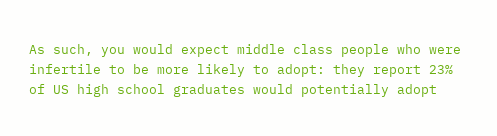As such, you would expect middle class people who were infertile to be more likely to adopt: they report 23% of US high school graduates would potentially adopt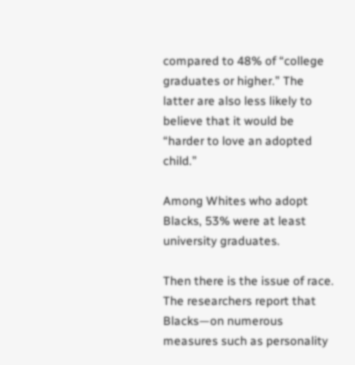compared to 48% of “college graduates or higher.” The latter are also less likely to believe that it would be “harder to love an adopted child.”

Among Whites who adopt Blacks, 53% were at least university graduates.

Then there is the issue of race. The researchers report that Blacks—on numerous measures such as personality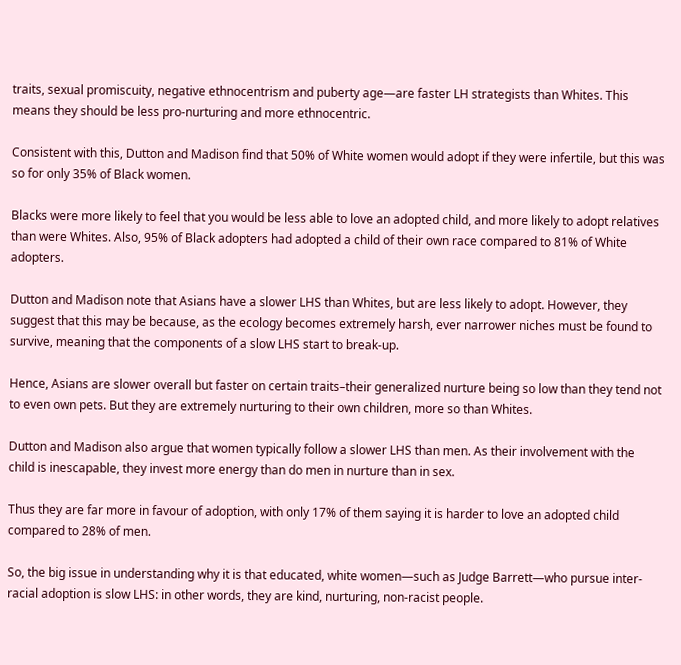traits, sexual promiscuity, negative ethnocentrism and puberty age—are faster LH strategists than Whites. This means they should be less pro-nurturing and more ethnocentric.

Consistent with this, Dutton and Madison find that 50% of White women would adopt if they were infertile, but this was so for only 35% of Black women.

Blacks were more likely to feel that you would be less able to love an adopted child, and more likely to adopt relatives than were Whites. Also, 95% of Black adopters had adopted a child of their own race compared to 81% of White adopters.

Dutton and Madison note that Asians have a slower LHS than Whites, but are less likely to adopt. However, they suggest that this may be because, as the ecology becomes extremely harsh, ever narrower niches must be found to survive, meaning that the components of a slow LHS start to break-up.

Hence, Asians are slower overall but faster on certain traits–their generalized nurture being so low than they tend not to even own pets. But they are extremely nurturing to their own children, more so than Whites.

Dutton and Madison also argue that women typically follow a slower LHS than men. As their involvement with the child is inescapable, they invest more energy than do men in nurture than in sex.

Thus they are far more in favour of adoption, with only 17% of them saying it is harder to love an adopted child compared to 28% of men.

So, the big issue in understanding why it is that educated, white women—such as Judge Barrett—who pursue inter-racial adoption is slow LHS: in other words, they are kind, nurturing, non-racist people.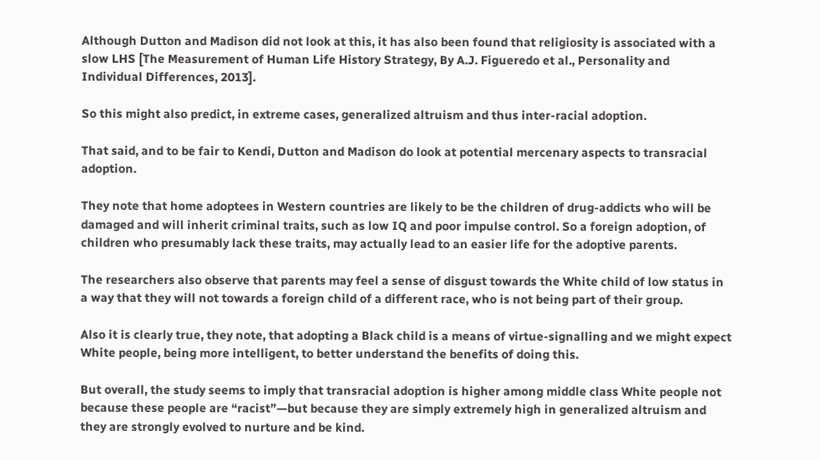Although Dutton and Madison did not look at this, it has also been found that religiosity is associated with a slow LHS [The Measurement of Human Life History Strategy, By A.J. Figueredo et al., Personality and Individual Differences, 2013].

So this might also predict, in extreme cases, generalized altruism and thus inter-racial adoption.

That said, and to be fair to Kendi, Dutton and Madison do look at potential mercenary aspects to transracial adoption.

They note that home adoptees in Western countries are likely to be the children of drug-addicts who will be damaged and will inherit criminal traits, such as low IQ and poor impulse control. So a foreign adoption, of children who presumably lack these traits, may actually lead to an easier life for the adoptive parents.

The researchers also observe that parents may feel a sense of disgust towards the White child of low status in a way that they will not towards a foreign child of a different race, who is not being part of their group.

Also it is clearly true, they note, that adopting a Black child is a means of virtue-signalling and we might expect White people, being more intelligent, to better understand the benefits of doing this.

But overall, the study seems to imply that transracial adoption is higher among middle class White people not because these people are “racist”—but because they are simply extremely high in generalized altruism and they are strongly evolved to nurture and be kind.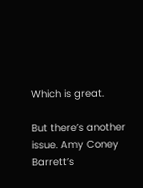Which is great.

But there’s another issue. Amy Coney Barrett’s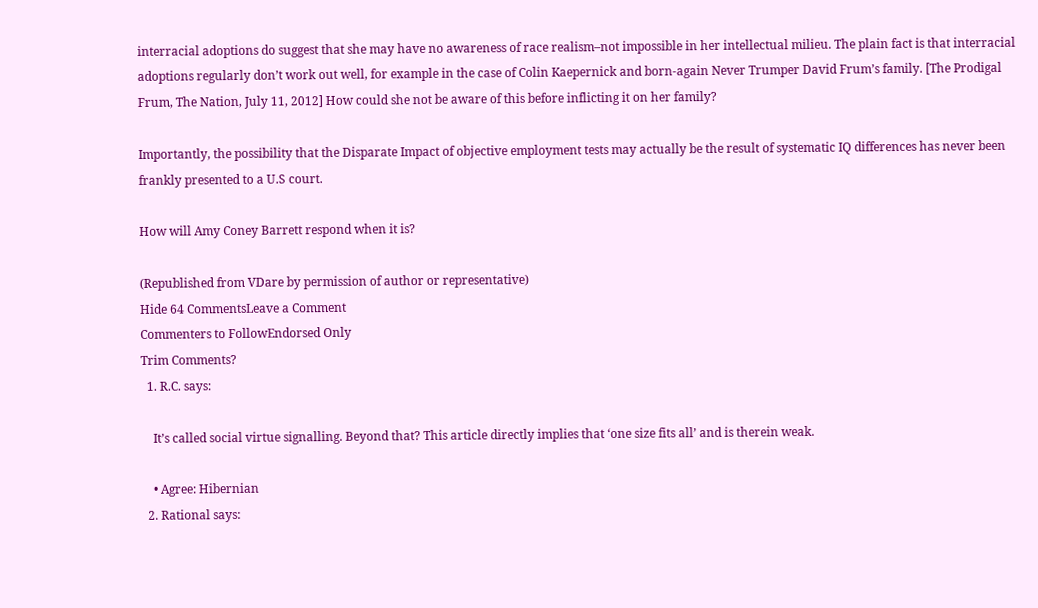interracial adoptions do suggest that she may have no awareness of race realism–not impossible in her intellectual milieu. The plain fact is that interracial adoptions regularly don’t work out well, for example in the case of Colin Kaepernick and born-again Never Trumper David Frum’s family. [The Prodigal Frum, The Nation, July 11, 2012] How could she not be aware of this before inflicting it on her family?

Importantly, the possibility that the Disparate Impact of objective employment tests may actually be the result of systematic IQ differences has never been frankly presented to a U.S court.

How will Amy Coney Barrett respond when it is?

(Republished from VDare by permission of author or representative)
Hide 64 CommentsLeave a Comment
Commenters to FollowEndorsed Only
Trim Comments?
  1. R.C. says:

    It’s called social virtue signalling. Beyond that? This article directly implies that ‘one size fits all’ and is therein weak.

    • Agree: Hibernian
  2. Rational says: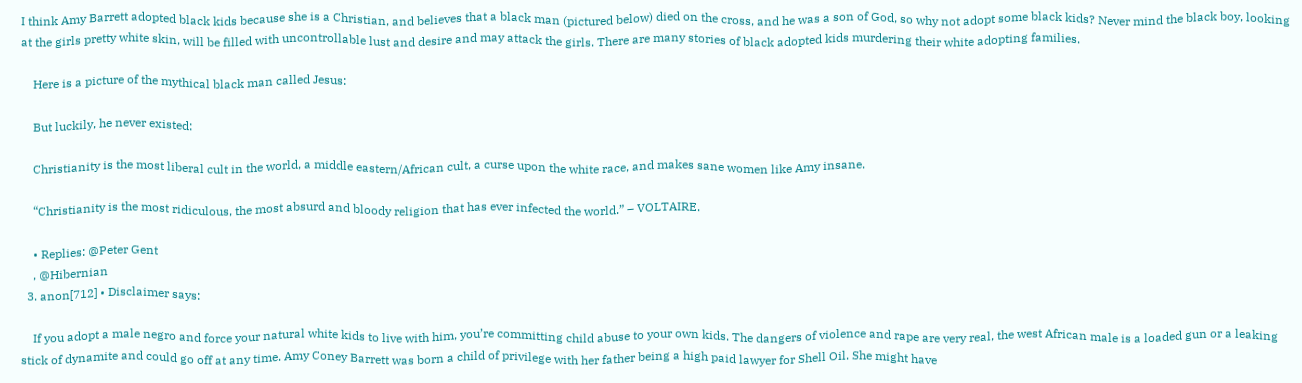I think Amy Barrett adopted black kids because she is a Christian, and believes that a black man (pictured below) died on the cross, and he was a son of God, so why not adopt some black kids? Never mind the black boy, looking at the girls pretty white skin, will be filled with uncontrollable lust and desire and may attack the girls. There are many stories of black adopted kids murdering their white adopting families.

    Here is a picture of the mythical black man called Jesus:

    But luckily, he never existed:

    Christianity is the most liberal cult in the world, a middle eastern/African cult, a curse upon the white race, and makes sane women like Amy insane.

    “Christianity is the most ridiculous, the most absurd and bloody religion that has ever infected the world.” – VOLTAIRE.

    • Replies: @Peter Gent
    , @Hibernian
  3. anon[712] • Disclaimer says:

    If you adopt a male negro and force your natural white kids to live with him, you’re committing child abuse to your own kids. The dangers of violence and rape are very real, the west African male is a loaded gun or a leaking stick of dynamite and could go off at any time. Amy Coney Barrett was born a child of privilege with her father being a high paid lawyer for Shell Oil. She might have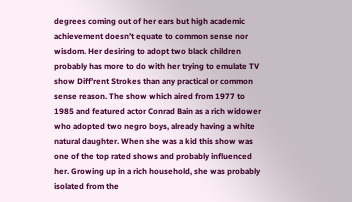degrees coming out of her ears but high academic achievement doesn’t equate to common sense nor wisdom. Her desiring to adopt two black children probably has more to do with her trying to emulate TV show Diff’rent Strokes than any practical or common sense reason. The show which aired from 1977 to 1985 and featured actor Conrad Bain as a rich widower who adopted two negro boys, already having a white natural daughter. When she was a kid this show was one of the top rated shows and probably influenced her. Growing up in a rich household, she was probably isolated from the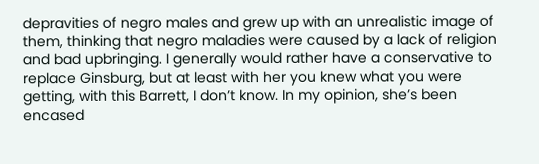depravities of negro males and grew up with an unrealistic image of them, thinking that negro maladies were caused by a lack of religion and bad upbringing. I generally would rather have a conservative to replace Ginsburg, but at least with her you knew what you were getting, with this Barrett, I don’t know. In my opinion, she’s been encased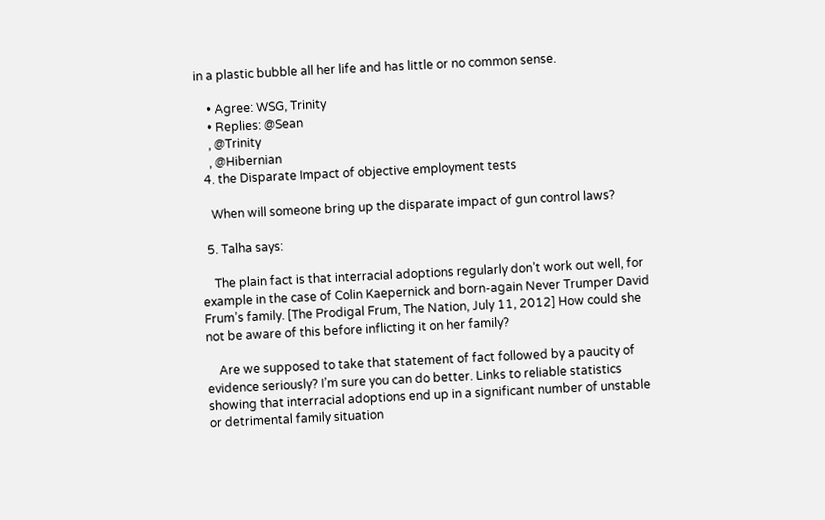in a plastic bubble all her life and has little or no common sense.

    • Agree: WSG, Trinity
    • Replies: @Sean
    , @Trinity
    , @Hibernian
  4. the Disparate Impact of objective employment tests

    When will someone bring up the disparate impact of gun control laws?

  5. Talha says:

    The plain fact is that interracial adoptions regularly don’t work out well, for example in the case of Colin Kaepernick and born-again Never Trumper David Frum’s family. [The Prodigal Frum, The Nation, July 11, 2012] How could she not be aware of this before inflicting it on her family?

    Are we supposed to take that statement of fact followed by a paucity of evidence seriously? I’m sure you can do better. Links to reliable statistics showing that interracial adoptions end up in a significant number of unstable or detrimental family situation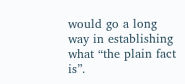would go a long way in establishing what “the plain fact is”.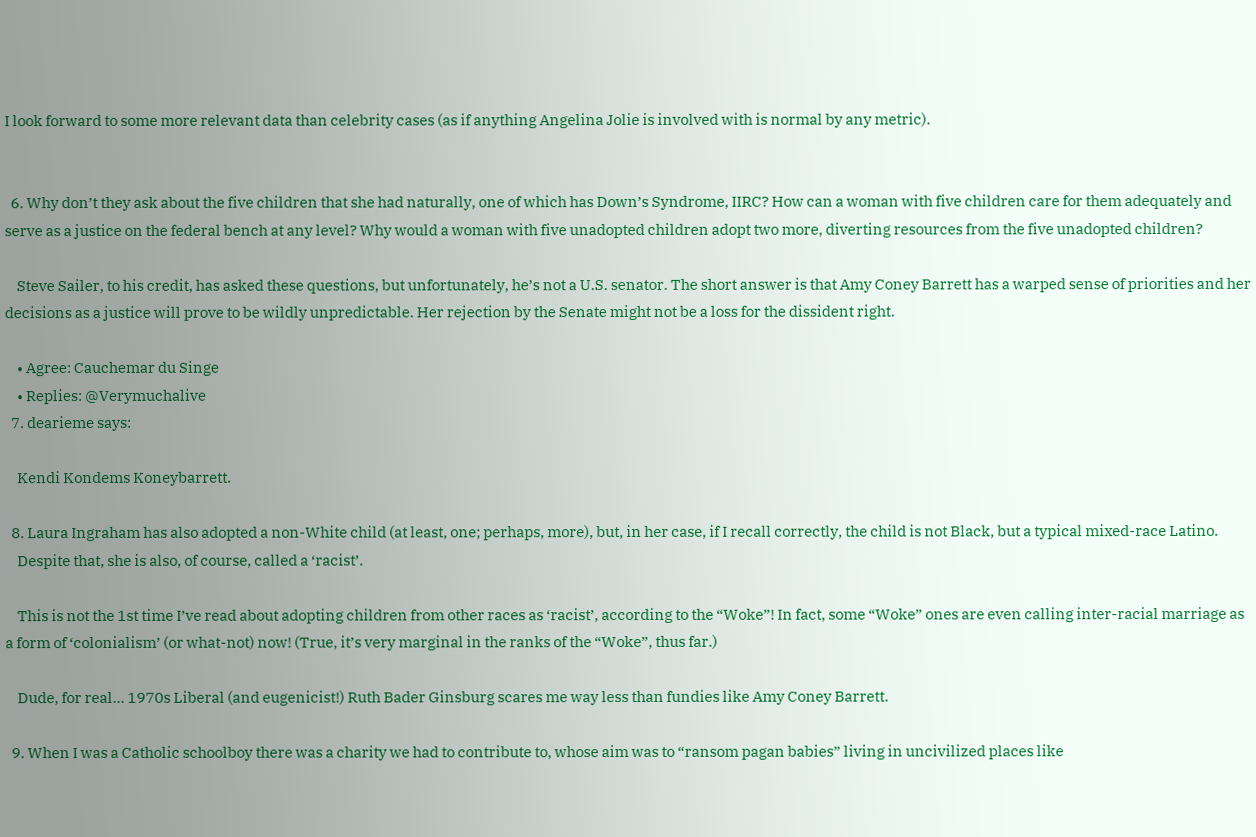I look forward to some more relevant data than celebrity cases (as if anything Angelina Jolie is involved with is normal by any metric).


  6. Why don’t they ask about the five children that she had naturally, one of which has Down’s Syndrome, IIRC? How can a woman with five children care for them adequately and serve as a justice on the federal bench at any level? Why would a woman with five unadopted children adopt two more, diverting resources from the five unadopted children?

    Steve Sailer, to his credit, has asked these questions, but unfortunately, he’s not a U.S. senator. The short answer is that Amy Coney Barrett has a warped sense of priorities and her decisions as a justice will prove to be wildly unpredictable. Her rejection by the Senate might not be a loss for the dissident right.

    • Agree: Cauchemar du Singe
    • Replies: @Verymuchalive
  7. dearieme says:

    Kendi Kondems Koneybarrett.

  8. Laura Ingraham has also adopted a non-White child (at least, one; perhaps, more), but, in her case, if I recall correctly, the child is not Black, but a typical mixed-race Latino.
    Despite that, she is also, of course, called a ‘racist’.

    This is not the 1st time I’ve read about adopting children from other races as ‘racist’, according to the “Woke”! In fact, some “Woke” ones are even calling inter-racial marriage as a form of ‘colonialism’ (or what-not) now! (True, it’s very marginal in the ranks of the “Woke”, thus far.)

    Dude, for real… 1970s Liberal (and eugenicist!) Ruth Bader Ginsburg scares me way less than fundies like Amy Coney Barrett.

  9. When I was a Catholic schoolboy there was a charity we had to contribute to, whose aim was to “ransom pagan babies” living in uncivilized places like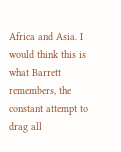Africa and Asia. I would think this is what Barrett remembers, the constant attempt to drag all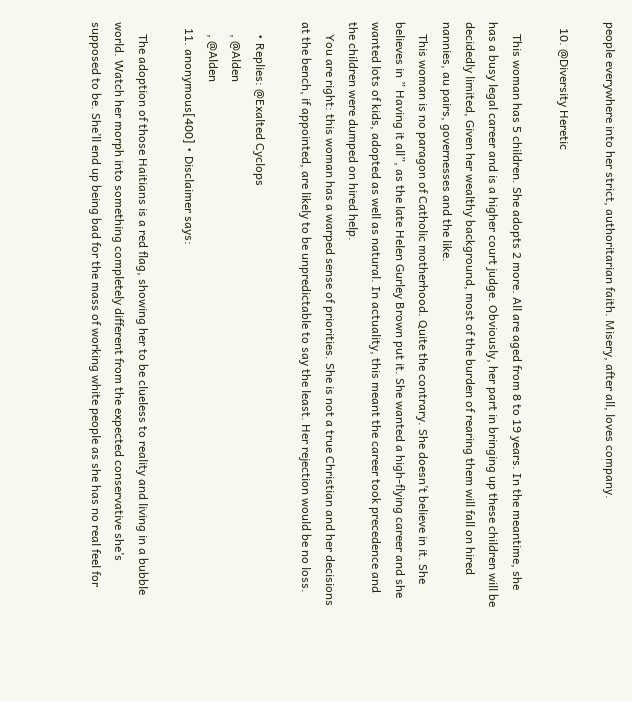people everywhere into her strict, authoritarian faith. Misery, after all, loves company.

  10. @Diversity Heretic

    This woman has 5 children. She adopts 2 more. All are aged from 8 to 19 years. In the meantime, she has a busy legal career and is a higher court judge. Obviously, her part in bringing up these children will be decidedly limited, Given her wealthy background, most of the burden of rearing them will fall on hired nannies, au pairs, governesses and the like.
    This woman is no paragon of Catholic motherhood. Quite the contrary. She doesn’t believe in it. She believes in ” Having it all”, as the late Helen Gurley Brown put it. She wanted a high-flying career and she wanted lots of kids, adopted as well as natural. In actuality, this meant the career took precedence and the children were dumped on hired help.
    You are right: this woman has a warped sense of priorities. She is not a true Christian and her decisions at the bench, if appointed, are likely to be unpredictable to say the least. Her rejection would be no loss.

    • Replies: @Exalted Cyclops
    , @Alden
    , @Alden
  11. anonymous[400] • Disclaimer says:

    The adoption of those Haitians is a red flag, showing her to be clueless to reality and living in a bubble world. Watch her morph into something completely different from the expected conservative she’s supposed to be. She’ll end up being bad for the mass of working white people as she has no real feel for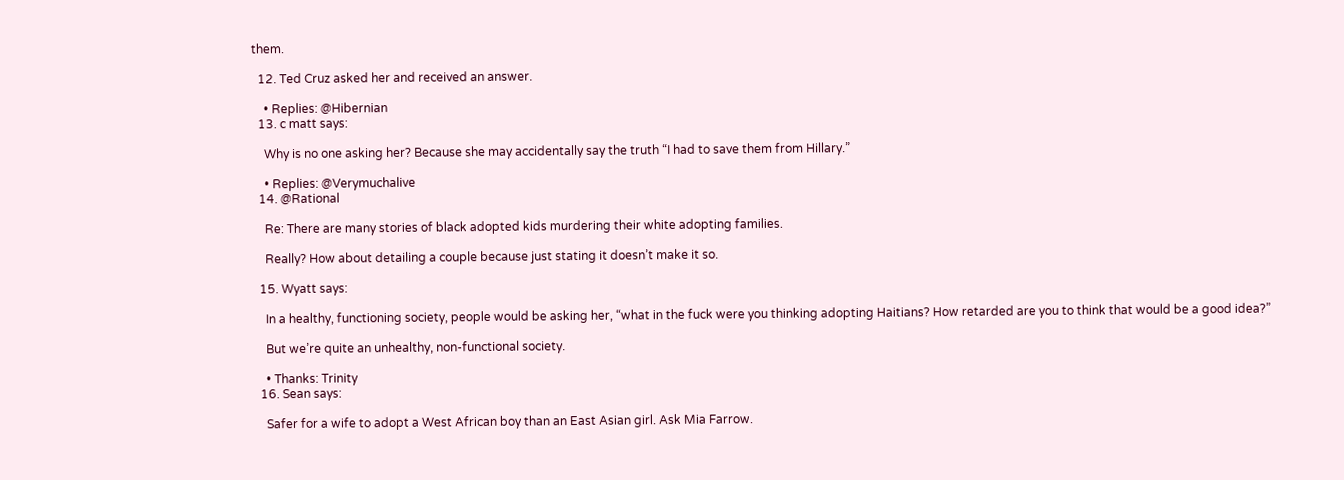them.

  12. Ted Cruz asked her and received an answer.

    • Replies: @Hibernian
  13. c matt says:

    Why is no one asking her? Because she may accidentally say the truth “I had to save them from Hillary.”

    • Replies: @Verymuchalive
  14. @Rational

    Re: There are many stories of black adopted kids murdering their white adopting families.

    Really? How about detailing a couple because just stating it doesn’t make it so.

  15. Wyatt says:

    In a healthy, functioning society, people would be asking her, “what in the fuck were you thinking adopting Haitians? How retarded are you to think that would be a good idea?”

    But we’re quite an unhealthy, non-functional society.

    • Thanks: Trinity
  16. Sean says:

    Safer for a wife to adopt a West African boy than an East Asian girl. Ask Mia Farrow.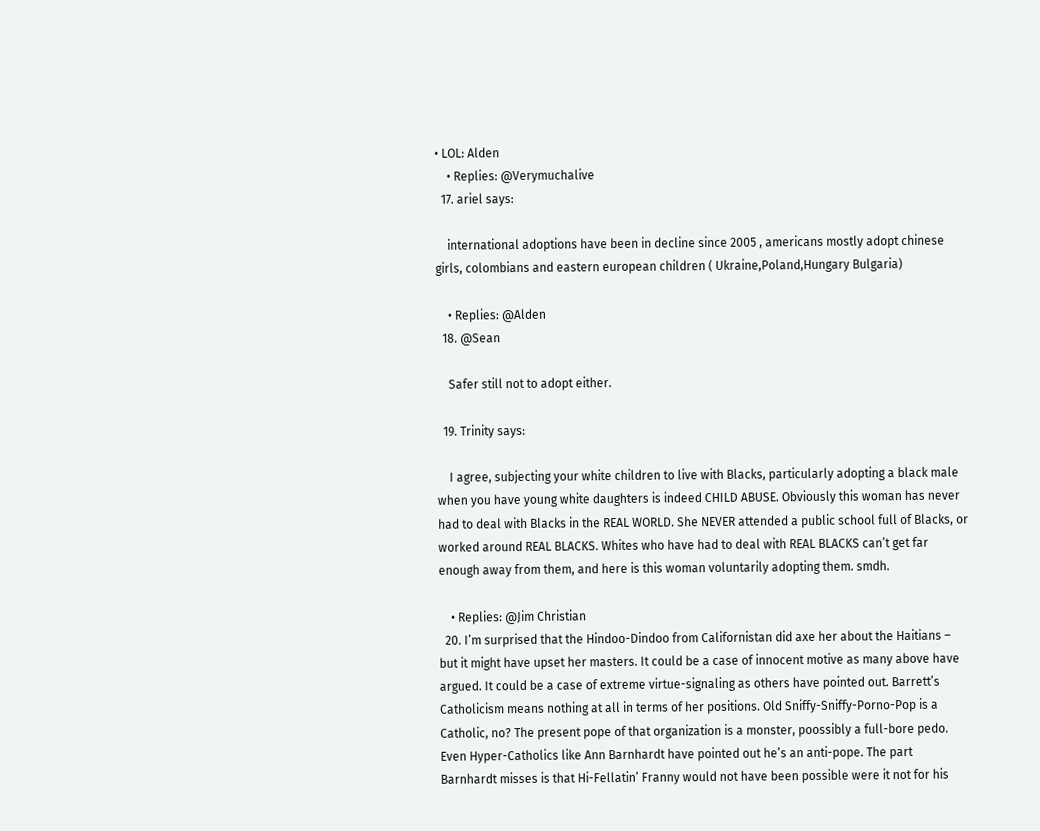• LOL: Alden
    • Replies: @Verymuchalive
  17. ariel says:

    international adoptions have been in decline since 2005 , americans mostly adopt chinese girls, colombians and eastern european children ( Ukraine,Poland,Hungary Bulgaria)

    • Replies: @Alden
  18. @Sean

    Safer still not to adopt either.

  19. Trinity says:

    I agree, subjecting your white children to live with Blacks, particularly adopting a black male when you have young white daughters is indeed CHILD ABUSE. Obviously this woman has never had to deal with Blacks in the REAL WORLD. She NEVER attended a public school full of Blacks, or worked around REAL BLACKS. Whites who have had to deal with REAL BLACKS can’t get far enough away from them, and here is this woman voluntarily adopting them. smdh.

    • Replies: @Jim Christian
  20. I’m surprised that the Hindoo-Dindoo from Californistan did axe her about the Haitians – but it might have upset her masters. It could be a case of innocent motive as many above have argued. It could be a case of extreme virtue-signaling as others have pointed out. Barrett’s Catholicism means nothing at all in terms of her positions. Old Sniffy-Sniffy-Porno-Pop is a Catholic, no? The present pope of that organization is a monster, poossibly a full-bore pedo. Even Hyper-Catholics like Ann Barnhardt have pointed out he’s an anti-pope. The part Barnhardt misses is that Hi-Fellatin’ Franny would not have been possible were it not for his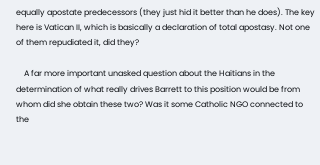equally apostate predecessors (they just hid it better than he does). The key here is Vatican II, which is basically a declaration of total apostasy. Not one of them repudiated it, did they?

    A far more important unasked question about the Haitians in the determination of what really drives Barrett to this position would be from whom did she obtain these two? Was it some Catholic NGO connected to the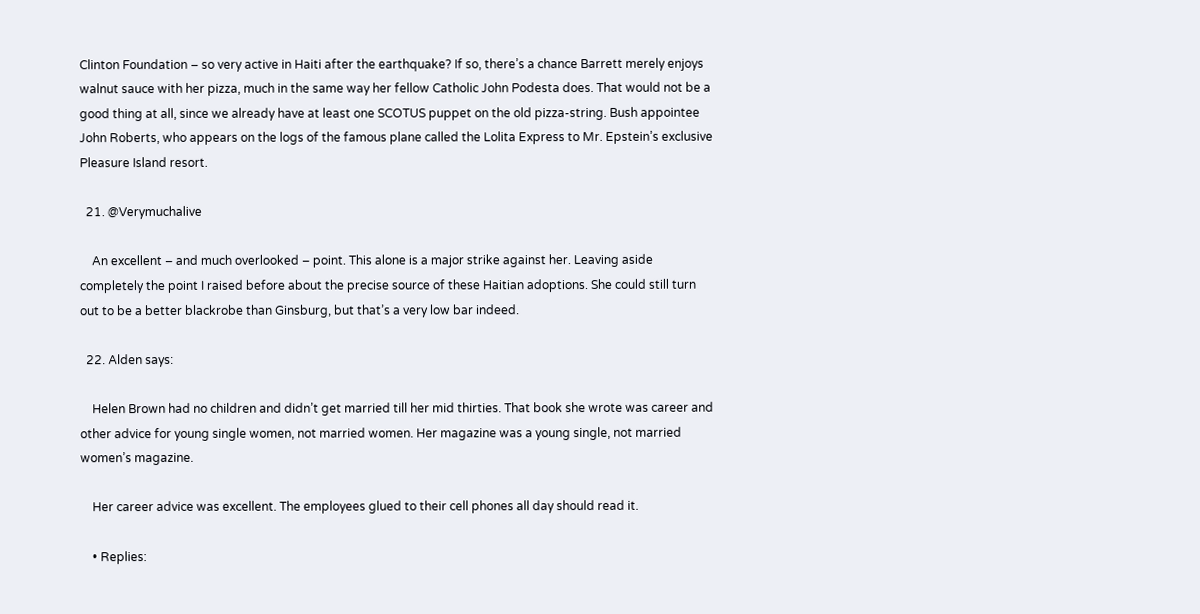Clinton Foundation – so very active in Haiti after the earthquake? If so, there’s a chance Barrett merely enjoys walnut sauce with her pizza, much in the same way her fellow Catholic John Podesta does. That would not be a good thing at all, since we already have at least one SCOTUS puppet on the old pizza-string. Bush appointee John Roberts, who appears on the logs of the famous plane called the Lolita Express to Mr. Epstein’s exclusive Pleasure Island resort.

  21. @Verymuchalive

    An excellent – and much overlooked – point. This alone is a major strike against her. Leaving aside completely the point I raised before about the precise source of these Haitian adoptions. She could still turn out to be a better blackrobe than Ginsburg, but that’s a very low bar indeed.

  22. Alden says:

    Helen Brown had no children and didn’t get married till her mid thirties. That book she wrote was career and other advice for young single women, not married women. Her magazine was a young single, not married women’s magazine.

    Her career advice was excellent. The employees glued to their cell phones all day should read it.

    • Replies: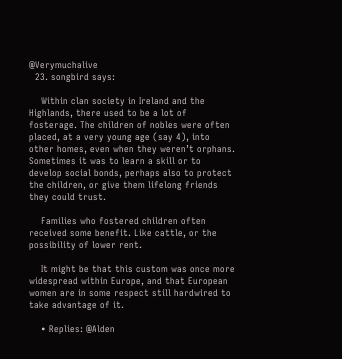@Verymuchalive
  23. songbird says:

    Within clan society in Ireland and the Highlands, there used to be a lot of fosterage. The children of nobles were often placed, at a very young age (say 4), into other homes, even when they weren’t orphans. Sometimes it was to learn a skill or to develop social bonds, perhaps also to protect the children, or give them lifelong friends they could trust.

    Families who fostered children often received some benefit. Like cattle, or the possibility of lower rent.

    It might be that this custom was once more widespread within Europe, and that European women are in some respect still hardwired to take advantage of it.

    • Replies: @Alden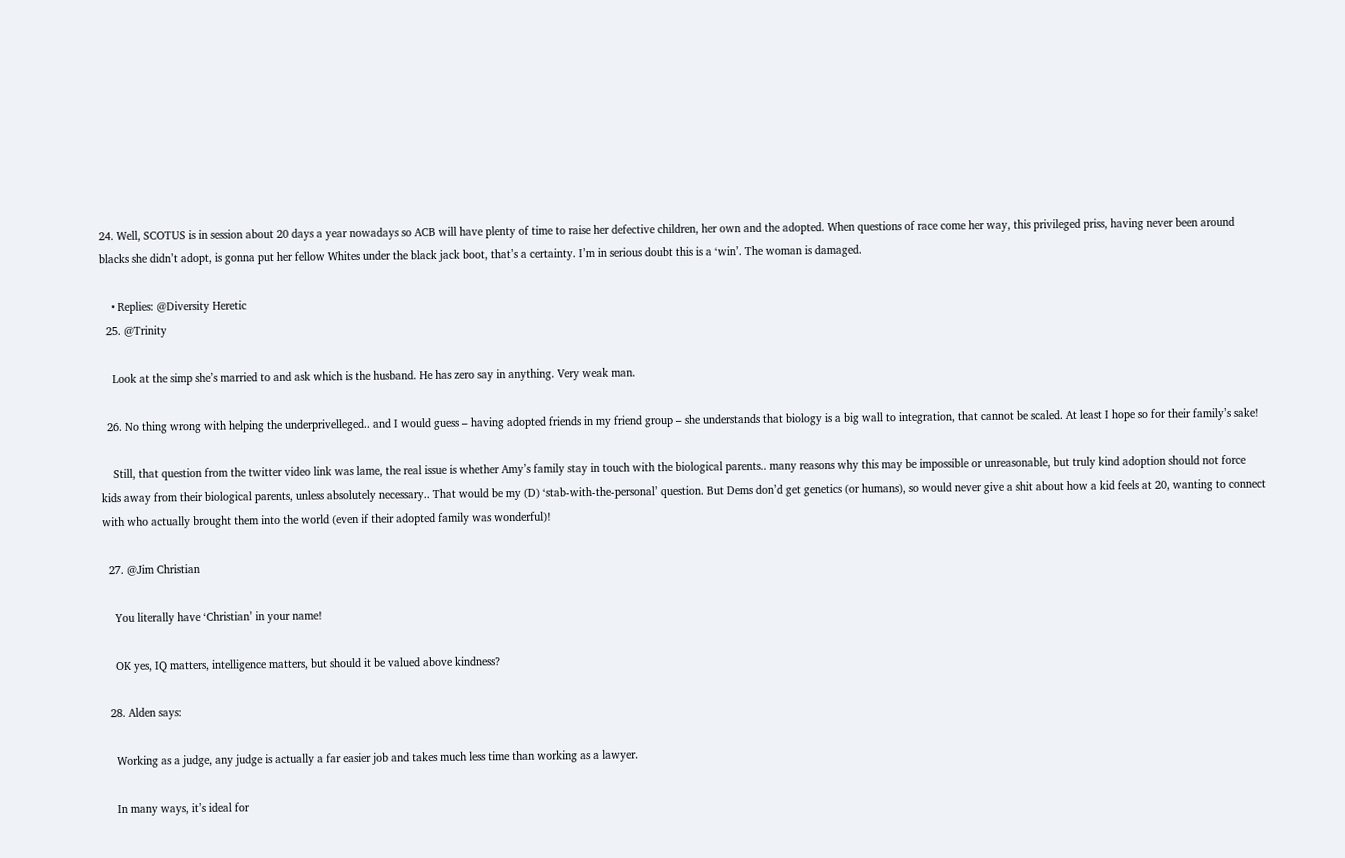24. Well, SCOTUS is in session about 20 days a year nowadays so ACB will have plenty of time to raise her defective children, her own and the adopted. When questions of race come her way, this privileged priss, having never been around blacks she didn’t adopt, is gonna put her fellow Whites under the black jack boot, that’s a certainty. I’m in serious doubt this is a ‘win’. The woman is damaged.

    • Replies: @Diversity Heretic
  25. @Trinity

    Look at the simp she’s married to and ask which is the husband. He has zero say in anything. Very weak man.

  26. No thing wrong with helping the underprivelleged.. and I would guess – having adopted friends in my friend group – she understands that biology is a big wall to integration, that cannot be scaled. At least I hope so for their family’s sake!

    Still, that question from the twitter video link was lame, the real issue is whether Amy’s family stay in touch with the biological parents.. many reasons why this may be impossible or unreasonable, but truly kind adoption should not force kids away from their biological parents, unless absolutely necessary.. That would be my (D) ‘stab-with-the-personal’ question. But Dems don’d get genetics (or humans), so would never give a shit about how a kid feels at 20, wanting to connect with who actually brought them into the world (even if their adopted family was wonderful)!

  27. @Jim Christian

    You literally have ‘Christian’ in your name!

    OK yes, IQ matters, intelligence matters, but should it be valued above kindness?

  28. Alden says:

    Working as a judge, any judge is actually a far easier job and takes much less time than working as a lawyer.

    In many ways, it’s ideal for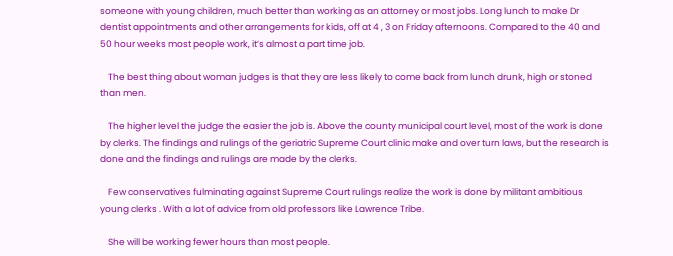someone with young children, much better than working as an attorney or most jobs. Long lunch to make Dr dentist appointments and other arrangements for kids, off at 4 , 3 on Friday afternoons. Compared to the 40 and 50 hour weeks most people work, it’s almost a part time job.

    The best thing about woman judges is that they are less likely to come back from lunch drunk, high or stoned than men.

    The higher level the judge the easier the job is. Above the county municipal court level, most of the work is done by clerks. The findings and rulings of the geriatric Supreme Court clinic make and over turn laws, but the research is done and the findings and rulings are made by the clerks.

    Few conservatives fulminating against Supreme Court rulings realize the work is done by militant ambitious young clerks . With a lot of advice from old professors like Lawrence Tribe.

    She will be working fewer hours than most people.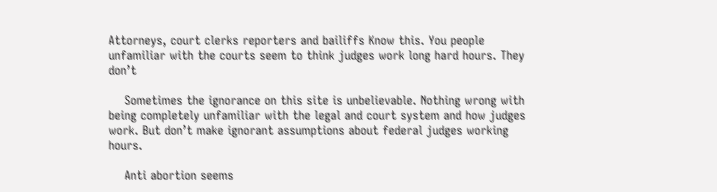Attorneys, court clerks reporters and bailiffs Know this. You people unfamiliar with the courts seem to think judges work long hard hours. They don’t

    Sometimes the ignorance on this site is unbelievable. Nothing wrong with being completely unfamiliar with the legal and court system and how judges work. But don’t make ignorant assumptions about federal judges working hours.

    Anti abortion seems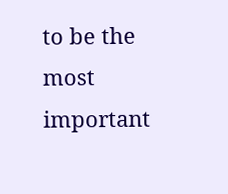to be the most important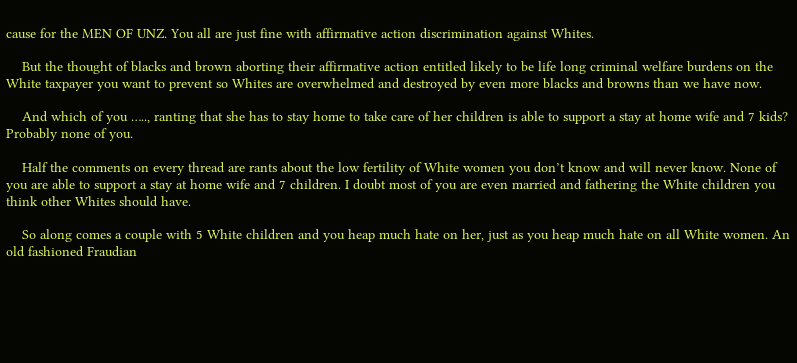cause for the MEN OF UNZ. You all are just fine with affirmative action discrimination against Whites.

    But the thought of blacks and brown aborting their affirmative action entitled likely to be life long criminal welfare burdens on the White taxpayer you want to prevent so Whites are overwhelmed and destroyed by even more blacks and browns than we have now.

    And which of you ….., ranting that she has to stay home to take care of her children is able to support a stay at home wife and 7 kids? Probably none of you.

    Half the comments on every thread are rants about the low fertility of White women you don’t know and will never know. None of you are able to support a stay at home wife and 7 children. I doubt most of you are even married and fathering the White children you think other Whites should have.

    So along comes a couple with 5 White children and you heap much hate on her, just as you heap much hate on all White women. An old fashioned Fraudian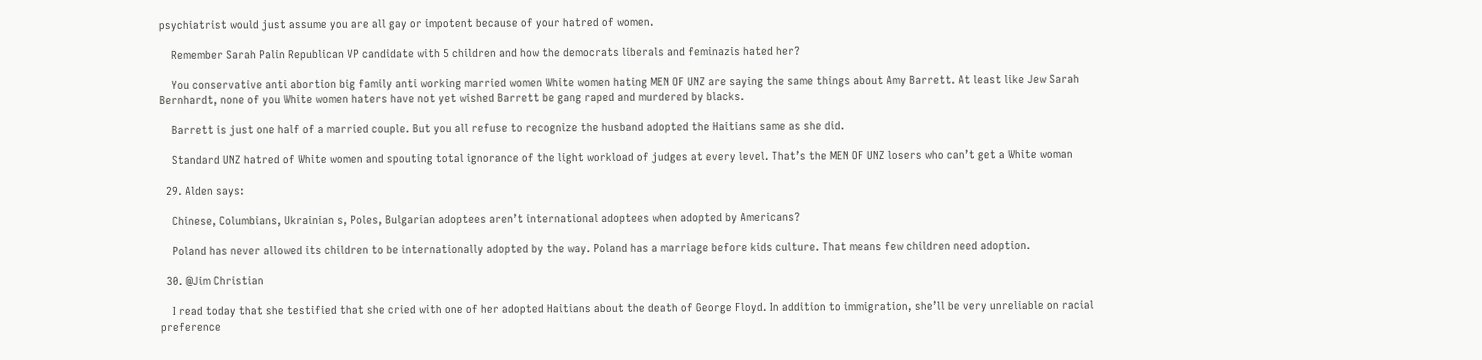psychiatrist would just assume you are all gay or impotent because of your hatred of women.

    Remember Sarah Palin Republican VP candidate with 5 children and how the democrats liberals and feminazis hated her?

    You conservative anti abortion big family anti working married women White women hating MEN OF UNZ are saying the same things about Amy Barrett. At least like Jew Sarah Bernhardt, none of you White women haters have not yet wished Barrett be gang raped and murdered by blacks.

    Barrett is just one half of a married couple. But you all refuse to recognize the husband adopted the Haitians same as she did.

    Standard UNZ hatred of White women and spouting total ignorance of the light workload of judges at every level. That’s the MEN OF UNZ losers who can’t get a White woman

  29. Alden says:

    Chinese, Columbians, Ukrainian s, Poles, Bulgarian adoptees aren’t international adoptees when adopted by Americans?

    Poland has never allowed its children to be internationally adopted by the way. Poland has a marriage before kids culture. That means few children need adoption.

  30. @Jim Christian

    I read today that she testified that she cried with one of her adopted Haitians about the death of George Floyd. In addition to immigration, she’ll be very unreliable on racial preference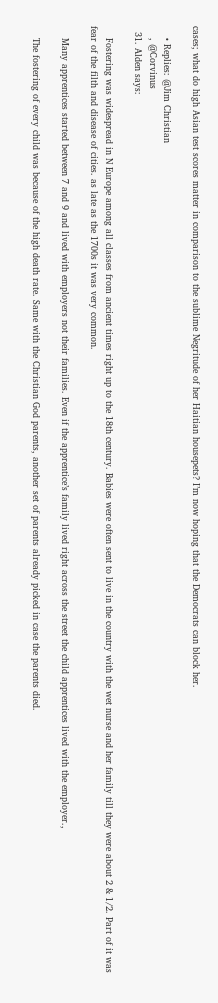cases; what do high Asian test scores matter in comparison to the sublime Negritude of her Haitian housepets? I’m now hoping that the Democrats can block her.

    • Replies: @Jim Christian
    , @Corvinus
  31. Alden says:

    Fostering was widespread in N Europe among all classes from ancient times right up to the 18th century. Babies were often sent to live in the country with the wet nurse and her family till they were about 2 & 1/2. Part of it was fear of the filth and disease of cities. as late as the 1700s it was very common.

    Many apprentices started between 7 and 9 and lived with employers not their families. Even if the apprentice’s family lived right across the street the child apprentices lived with the employer.,

    The fostering of every child was because of the high death rate. Same with the Christian God parents, another set of parents already picked in case the parents died.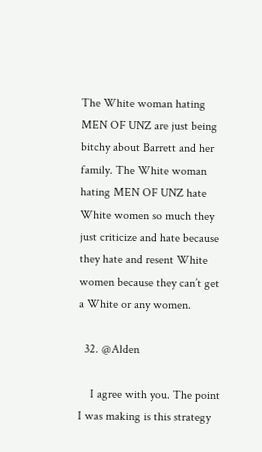The White woman hating MEN OF UNZ are just being bitchy about Barrett and her family. The White woman hating MEN OF UNZ hate White women so much they just criticize and hate because they hate and resent White women because they can’t get a White or any women.

  32. @Alden

    I agree with you. The point I was making is this strategy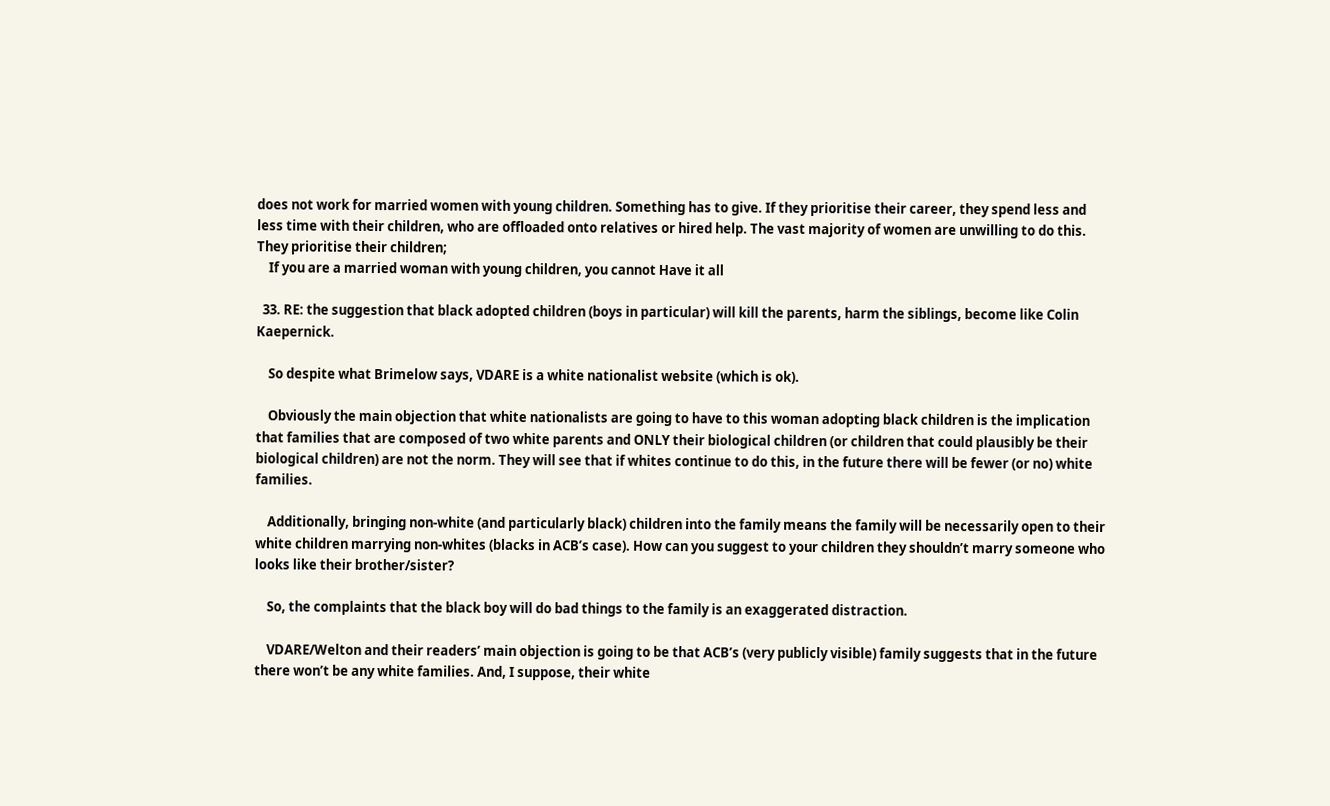does not work for married women with young children. Something has to give. If they prioritise their career, they spend less and less time with their children, who are offloaded onto relatives or hired help. The vast majority of women are unwilling to do this. They prioritise their children;
    If you are a married woman with young children, you cannot Have it all

  33. RE: the suggestion that black adopted children (boys in particular) will kill the parents, harm the siblings, become like Colin Kaepernick.

    So despite what Brimelow says, VDARE is a white nationalist website (which is ok).

    Obviously the main objection that white nationalists are going to have to this woman adopting black children is the implication that families that are composed of two white parents and ONLY their biological children (or children that could plausibly be their biological children) are not the norm. They will see that if whites continue to do this, in the future there will be fewer (or no) white families.

    Additionally, bringing non-white (and particularly black) children into the family means the family will be necessarily open to their white children marrying non-whites (blacks in ACB’s case). How can you suggest to your children they shouldn’t marry someone who looks like their brother/sister?

    So, the complaints that the black boy will do bad things to the family is an exaggerated distraction.

    VDARE/Welton and their readers’ main objection is going to be that ACB’s (very publicly visible) family suggests that in the future there won’t be any white families. And, I suppose, their white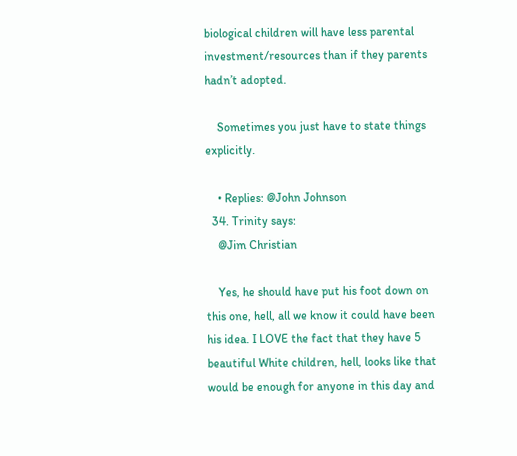biological children will have less parental investment/resources than if they parents hadn’t adopted.

    Sometimes you just have to state things explicitly.

    • Replies: @John Johnson
  34. Trinity says:
    @Jim Christian

    Yes, he should have put his foot down on this one, hell, all we know it could have been his idea. I LOVE the fact that they have 5 beautiful White children, hell, looks like that would be enough for anyone in this day and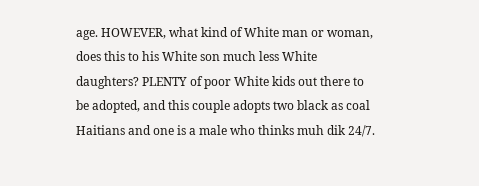age. HOWEVER, what kind of White man or woman, does this to his White son much less White daughters? PLENTY of poor White kids out there to be adopted, and this couple adopts two black as coal Haitians and one is a male who thinks muh dik 24/7.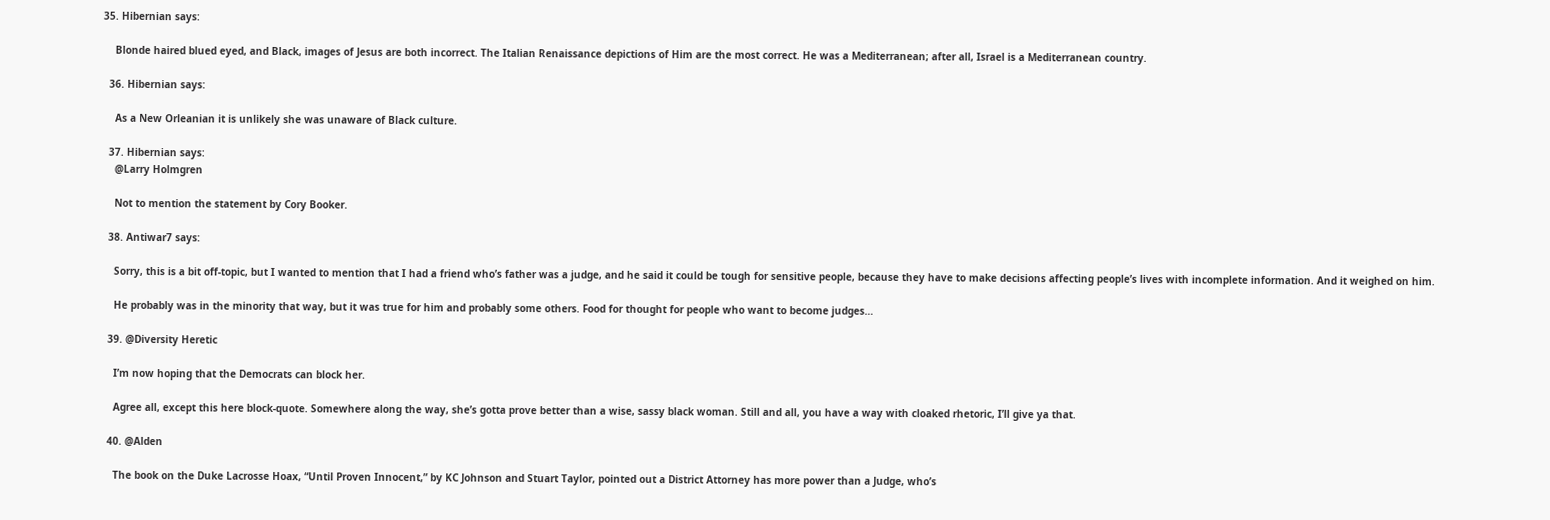35. Hibernian says:

    Blonde haired blued eyed, and Black, images of Jesus are both incorrect. The Italian Renaissance depictions of Him are the most correct. He was a Mediterranean; after all, Israel is a Mediterranean country.

  36. Hibernian says:

    As a New Orleanian it is unlikely she was unaware of Black culture.

  37. Hibernian says:
    @Larry Holmgren

    Not to mention the statement by Cory Booker.

  38. Antiwar7 says:

    Sorry, this is a bit off-topic, but I wanted to mention that I had a friend who’s father was a judge, and he said it could be tough for sensitive people, because they have to make decisions affecting people’s lives with incomplete information. And it weighed on him.

    He probably was in the minority that way, but it was true for him and probably some others. Food for thought for people who want to become judges…

  39. @Diversity Heretic

    I’m now hoping that the Democrats can block her.

    Agree all, except this here block-quote. Somewhere along the way, she’s gotta prove better than a wise, sassy black woman. Still and all, you have a way with cloaked rhetoric, I’ll give ya that.

  40. @Alden

    The book on the Duke Lacrosse Hoax, “Until Proven Innocent,” by KC Johnson and Stuart Taylor, pointed out a District Attorney has more power than a Judge, who’s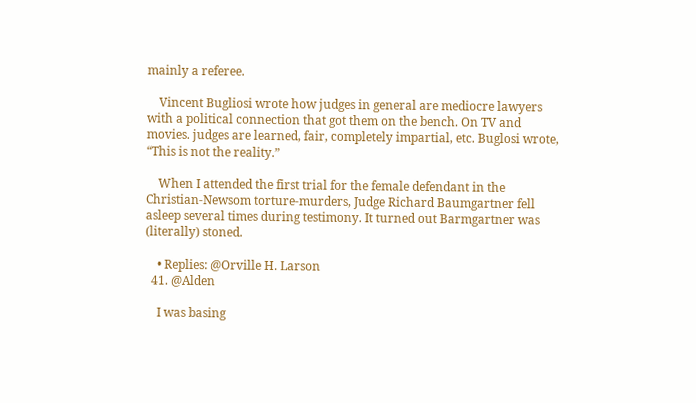mainly a referee.

    Vincent Bugliosi wrote how judges in general are mediocre lawyers with a political connection that got them on the bench. On TV and movies. judges are learned, fair, completely impartial, etc. Buglosi wrote, “This is not the reality.”

    When I attended the first trial for the female defendant in the Christian-Newsom torture-murders, Judge Richard Baumgartner fell asleep several times during testimony. It turned out Barmgartner was (literally) stoned.

    • Replies: @Orville H. Larson
  41. @Alden

    I was basing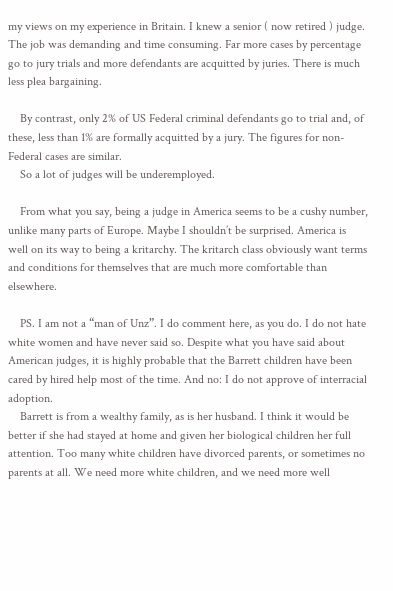my views on my experience in Britain. I knew a senior ( now retired ) judge. The job was demanding and time consuming. Far more cases by percentage go to jury trials and more defendants are acquitted by juries. There is much less plea bargaining.

    By contrast, only 2% of US Federal criminal defendants go to trial and, of these, less than 1% are formally acquitted by a jury. The figures for non-Federal cases are similar.
    So a lot of judges will be underemployed.

    From what you say, being a judge in America seems to be a cushy number, unlike many parts of Europe. Maybe I shouldn’t be surprised. America is well on its way to being a kritarchy. The kritarch class obviously want terms and conditions for themselves that are much more comfortable than elsewhere.

    PS. I am not a “man of Unz”. I do comment here, as you do. I do not hate white women and have never said so. Despite what you have said about American judges, it is highly probable that the Barrett children have been cared by hired help most of the time. And no: I do not approve of interracial adoption.
    Barrett is from a wealthy family, as is her husband. I think it would be better if she had stayed at home and given her biological children her full attention. Too many white children have divorced parents, or sometimes no parents at all. We need more white children, and we need more well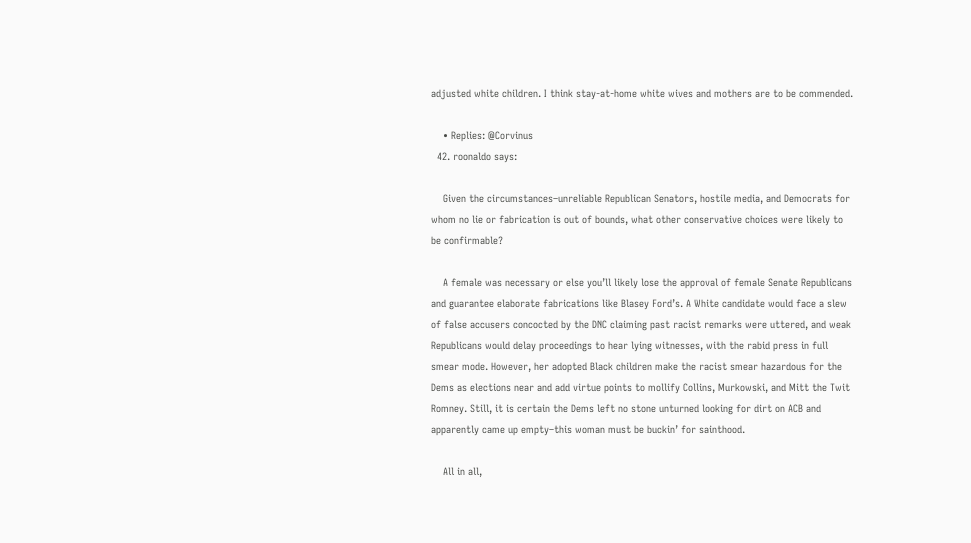adjusted white children. I think stay-at-home white wives and mothers are to be commended.

    • Replies: @Corvinus
  42. roonaldo says:

    Given the circumstances–unreliable Republican Senators, hostile media, and Democrats for whom no lie or fabrication is out of bounds, what other conservative choices were likely to be confirmable?

    A female was necessary or else you’ll likely lose the approval of female Senate Republicans and guarantee elaborate fabrications like Blasey Ford’s. A White candidate would face a slew of false accusers concocted by the DNC claiming past racist remarks were uttered, and weak Republicans would delay proceedings to hear lying witnesses, with the rabid press in full smear mode. However, her adopted Black children make the racist smear hazardous for the Dems as elections near and add virtue points to mollify Collins, Murkowski, and Mitt the Twit Romney. Still, it is certain the Dems left no stone unturned looking for dirt on ACB and apparently came up empty–this woman must be buckin’ for sainthood.

    All in all,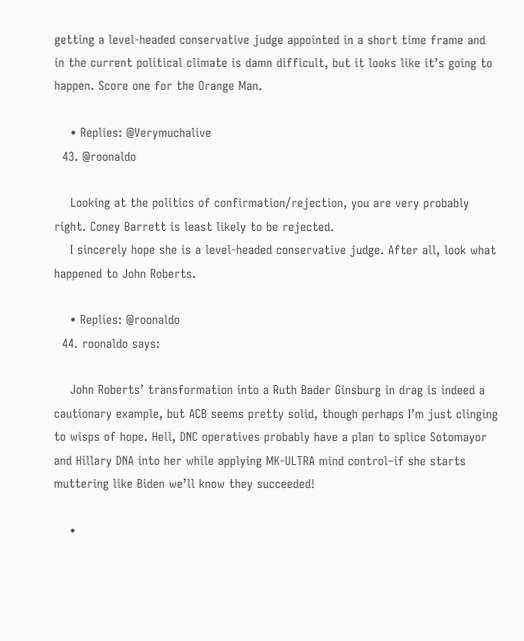getting a level-headed conservative judge appointed in a short time frame and in the current political climate is damn difficult, but it looks like it’s going to happen. Score one for the Orange Man.

    • Replies: @Verymuchalive
  43. @roonaldo

    Looking at the politics of confirmation/rejection, you are very probably right. Coney Barrett is least likely to be rejected.
    I sincerely hope she is a level-headed conservative judge. After all, look what happened to John Roberts.

    • Replies: @roonaldo
  44. roonaldo says:

    John Roberts’ transformation into a Ruth Bader Ginsburg in drag is indeed a cautionary example, but ACB seems pretty solid, though perhaps I’m just clinging to wisps of hope. Hell, DNC operatives probably have a plan to splice Sotomayor and Hillary DNA into her while applying MK-ULTRA mind control–if she starts muttering like Biden we’ll know they succeeded!

    •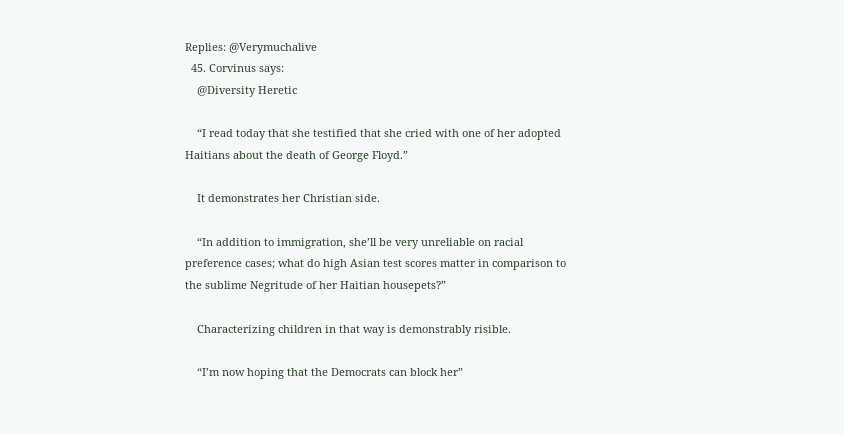Replies: @Verymuchalive
  45. Corvinus says:
    @Diversity Heretic

    “I read today that she testified that she cried with one of her adopted Haitians about the death of George Floyd.”

    It demonstrates her Christian side.

    “In addition to immigration, she’ll be very unreliable on racial preference cases; what do high Asian test scores matter in comparison to the sublime Negritude of her Haitian housepets?”

    Characterizing children in that way is demonstrably risible.

    “I’m now hoping that the Democrats can block her”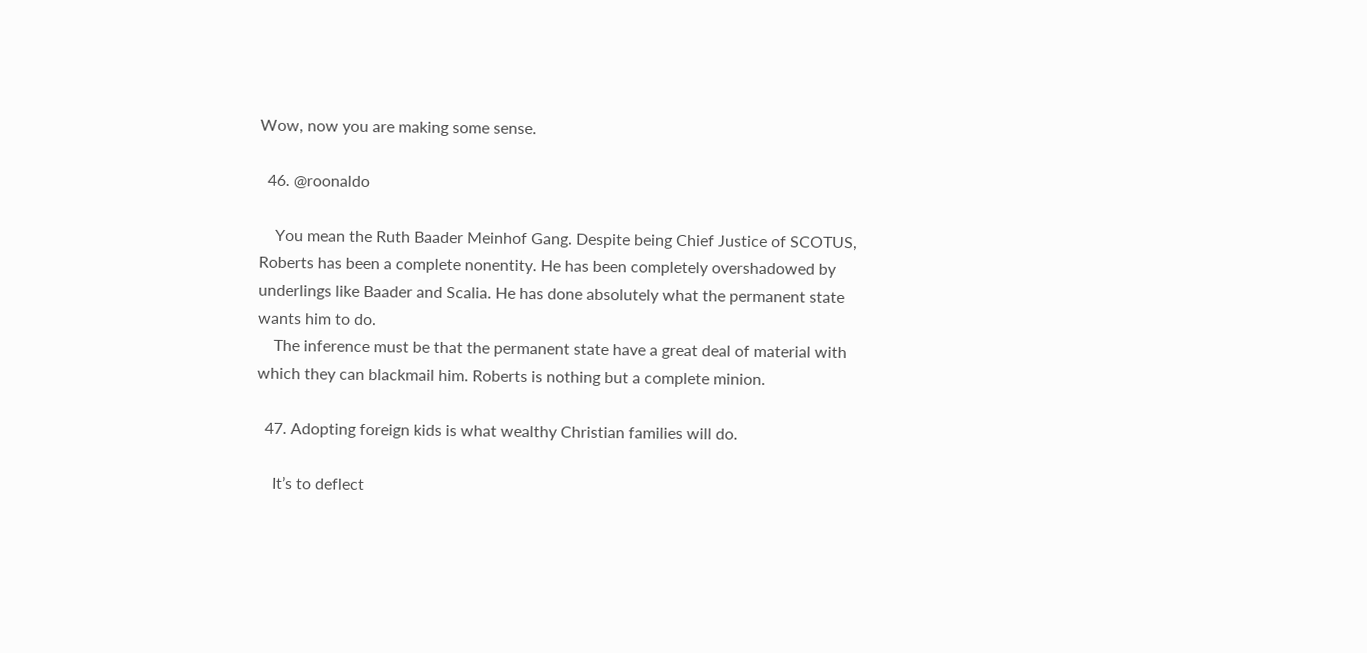Wow, now you are making some sense.

  46. @roonaldo

    You mean the Ruth Baader Meinhof Gang. Despite being Chief Justice of SCOTUS, Roberts has been a complete nonentity. He has been completely overshadowed by underlings like Baader and Scalia. He has done absolutely what the permanent state wants him to do.
    The inference must be that the permanent state have a great deal of material with which they can blackmail him. Roberts is nothing but a complete minion.

  47. Adopting foreign kids is what wealthy Christian families will do.

    It’s to deflect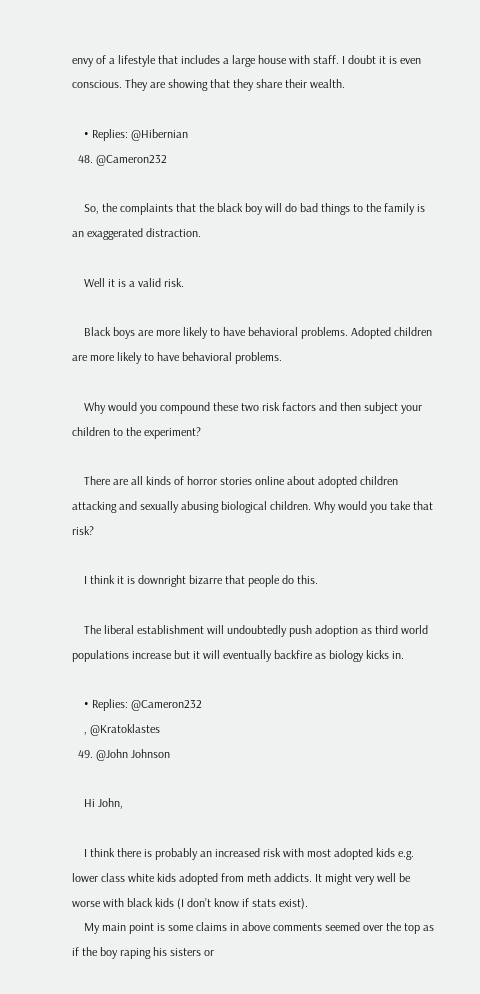envy of a lifestyle that includes a large house with staff. I doubt it is even conscious. They are showing that they share their wealth.

    • Replies: @Hibernian
  48. @Cameron232

    So, the complaints that the black boy will do bad things to the family is an exaggerated distraction.

    Well it is a valid risk.

    Black boys are more likely to have behavioral problems. Adopted children are more likely to have behavioral problems.

    Why would you compound these two risk factors and then subject your children to the experiment?

    There are all kinds of horror stories online about adopted children attacking and sexually abusing biological children. Why would you take that risk?

    I think it is downright bizarre that people do this.

    The liberal establishment will undoubtedly push adoption as third world populations increase but it will eventually backfire as biology kicks in.

    • Replies: @Cameron232
    , @Kratoklastes
  49. @John Johnson

    Hi John,

    I think there is probably an increased risk with most adopted kids e.g. lower class white kids adopted from meth addicts. It might very well be worse with black kids (I don’t know if stats exist).
    My main point is some claims in above comments seemed over the top as if the boy raping his sisters or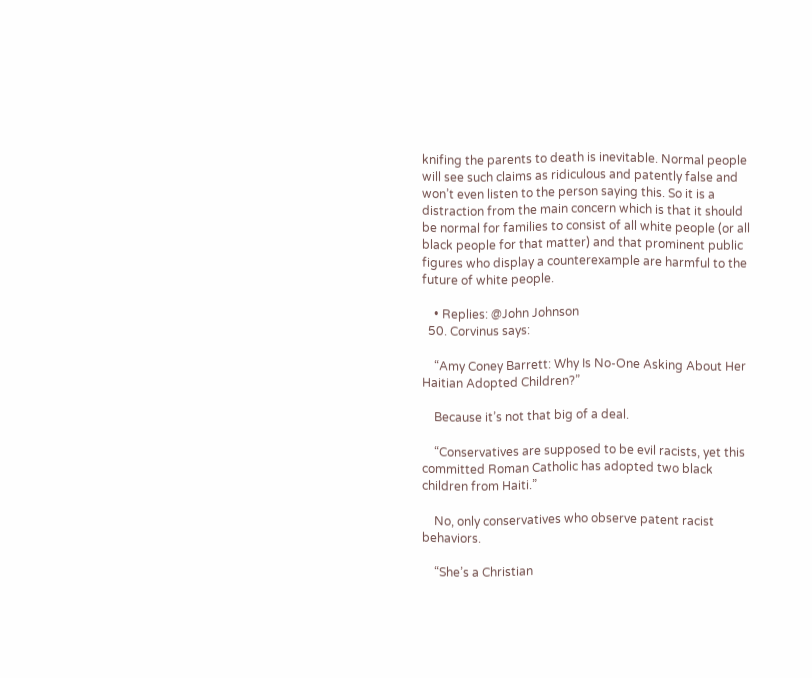knifing the parents to death is inevitable. Normal people will see such claims as ridiculous and patently false and won’t even listen to the person saying this. So it is a distraction from the main concern which is that it should be normal for families to consist of all white people (or all black people for that matter) and that prominent public figures who display a counterexample are harmful to the future of white people.

    • Replies: @John Johnson
  50. Corvinus says:

    “Amy Coney Barrett: Why Is No-One Asking About Her Haitian Adopted Children?”

    Because it’s not that big of a deal.

    “Conservatives are supposed to be evil racists, yet this committed Roman Catholic has adopted two black children from Haiti.”

    No, only conservatives who observe patent racist behaviors.

    “She’s a Christian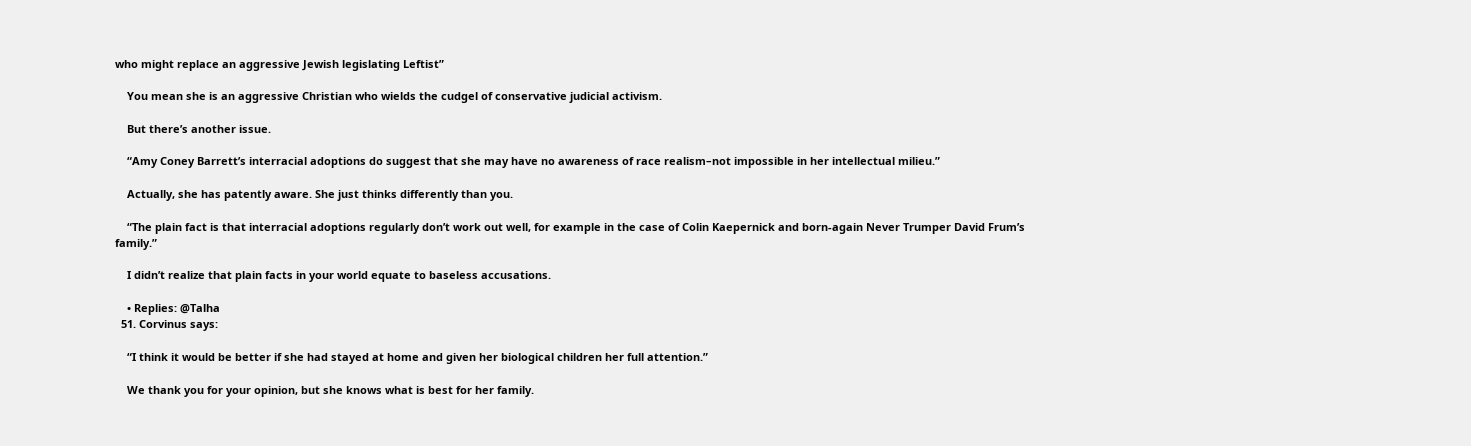who might replace an aggressive Jewish legislating Leftist”

    You mean she is an aggressive Christian who wields the cudgel of conservative judicial activism.

    But there’s another issue.

    “Amy Coney Barrett’s interracial adoptions do suggest that she may have no awareness of race realism–not impossible in her intellectual milieu.”

    Actually, she has patently aware. She just thinks differently than you.

    “The plain fact is that interracial adoptions regularly don’t work out well, for example in the case of Colin Kaepernick and born-again Never Trumper David Frum’s family.”

    I didn’t realize that plain facts in your world equate to baseless accusations.

    • Replies: @Talha
  51. Corvinus says:

    “I think it would be better if she had stayed at home and given her biological children her full attention.”

    We thank you for your opinion, but she knows what is best for her family.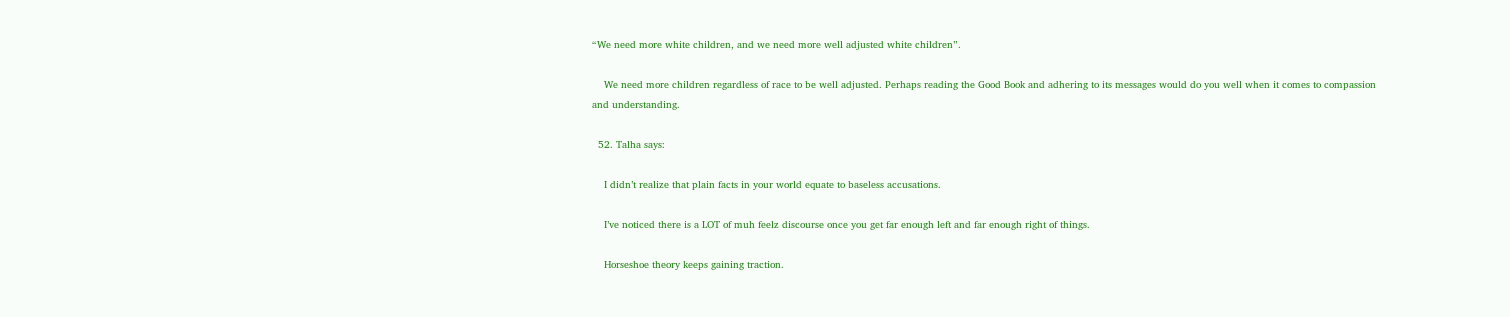“We need more white children, and we need more well adjusted white children”.

    We need more children regardless of race to be well adjusted. Perhaps reading the Good Book and adhering to its messages would do you well when it comes to compassion and understanding.

  52. Talha says:

    I didn’t realize that plain facts in your world equate to baseless accusations.

    I’ve noticed there is a LOT of muh feelz discourse once you get far enough left and far enough right of things.

    Horseshoe theory keeps gaining traction.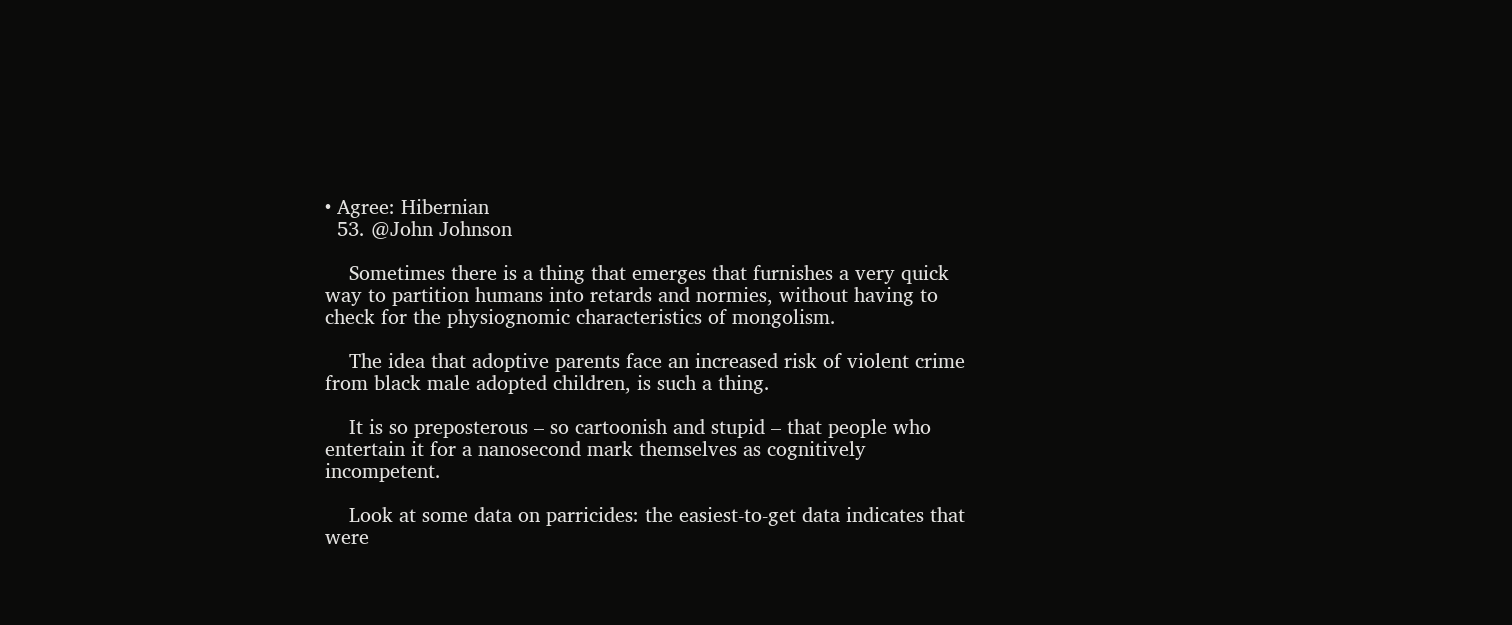• Agree: Hibernian
  53. @John Johnson

    Sometimes there is a thing that emerges that furnishes a very quick way to partition humans into retards and normies, without having to check for the physiognomic characteristics of mongolism.

    The idea that adoptive parents face an increased risk of violent crime from black male adopted children, is such a thing.

    It is so preposterous – so cartoonish and stupid – that people who entertain it for a nanosecond mark themselves as cognitively incompetent.

    Look at some data on parricides: the easiest-to-get data indicates that were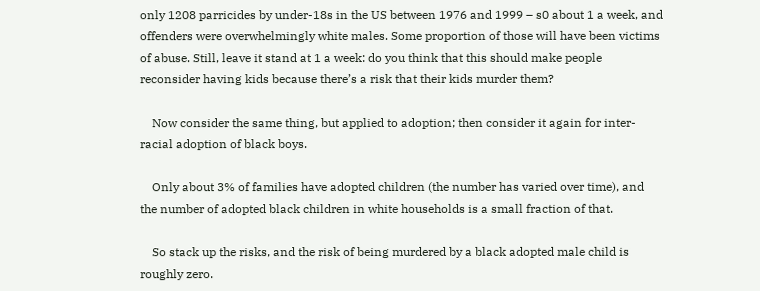only 1208 parricides by under-18s in the US between 1976 and 1999 – s0 about 1 a week, and offenders were overwhelmingly white males. Some proportion of those will have been victims of abuse. Still, leave it stand at 1 a week: do you think that this should make people reconsider having kids because there’s a risk that their kids murder them?

    Now consider the same thing, but applied to adoption; then consider it again for inter-racial adoption of black boys.

    Only about 3% of families have adopted children (the number has varied over time), and the number of adopted black children in white households is a small fraction of that.

    So stack up the risks, and the risk of being murdered by a black adopted male child is roughly zero.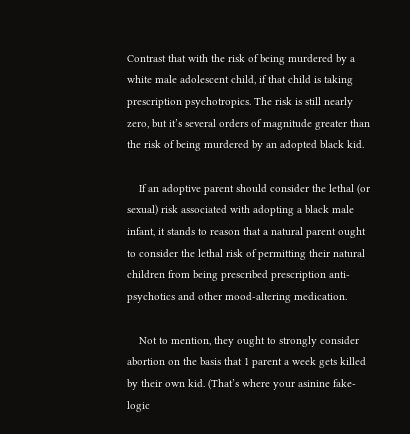Contrast that with the risk of being murdered by a white male adolescent child, if that child is taking prescription psychotropics. The risk is still nearly zero, but it’s several orders of magnitude greater than the risk of being murdered by an adopted black kid.

    If an adoptive parent should consider the lethal (or sexual) risk associated with adopting a black male infant, it stands to reason that a natural parent ought to consider the lethal risk of permitting their natural children from being prescribed prescription anti-psychotics and other mood-altering medication.

    Not to mention, they ought to strongly consider abortion on the basis that 1 parent a week gets killed by their own kid. (That’s where your asinine fake-logic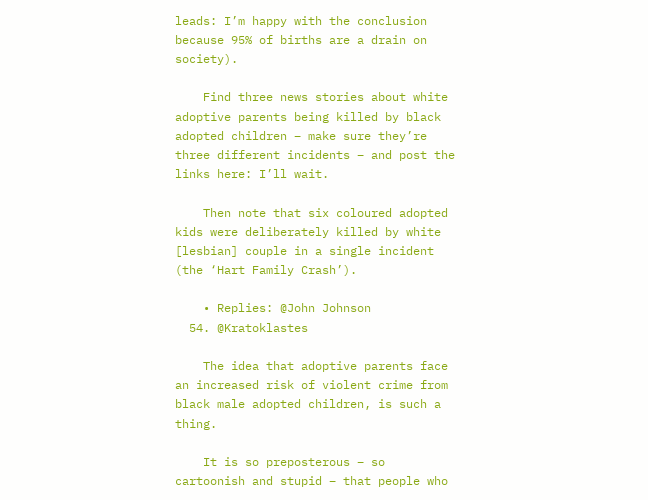leads: I’m happy with the conclusion because 95% of births are a drain on society).

    Find three news stories about white adoptive parents being killed by black adopted children – make sure they’re three different incidents – and post the links here: I’ll wait.

    Then note that six coloured adopted kids were deliberately killed by white [lesbian] couple in a single incident (the ‘Hart Family Crash’).

    • Replies: @John Johnson
  54. @Kratoklastes

    The idea that adoptive parents face an increased risk of violent crime from black male adopted children, is such a thing.

    It is so preposterous – so cartoonish and stupid – that people who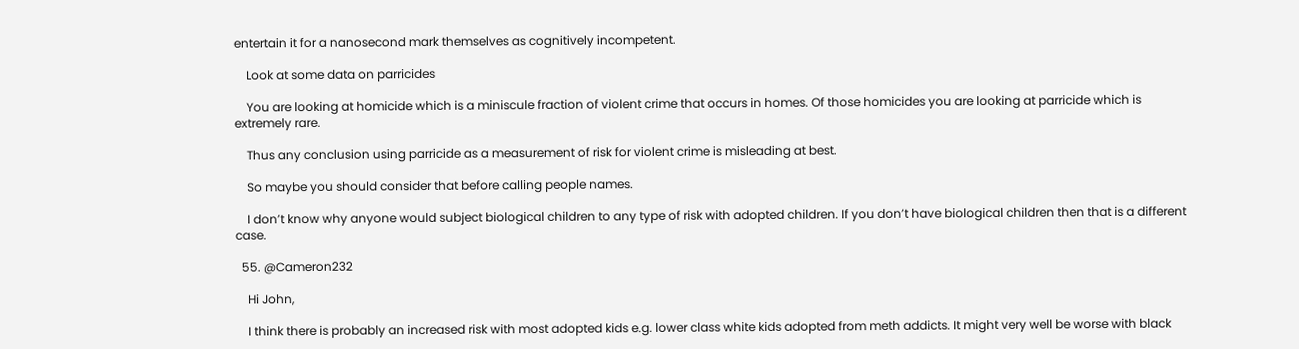entertain it for a nanosecond mark themselves as cognitively incompetent.

    Look at some data on parricides

    You are looking at homicide which is a miniscule fraction of violent crime that occurs in homes. Of those homicides you are looking at parricide which is extremely rare.

    Thus any conclusion using parricide as a measurement of risk for violent crime is misleading at best.

    So maybe you should consider that before calling people names.

    I don’t know why anyone would subject biological children to any type of risk with adopted children. If you don’t have biological children then that is a different case.

  55. @Cameron232

    Hi John,

    I think there is probably an increased risk with most adopted kids e.g. lower class white kids adopted from meth addicts. It might very well be worse with black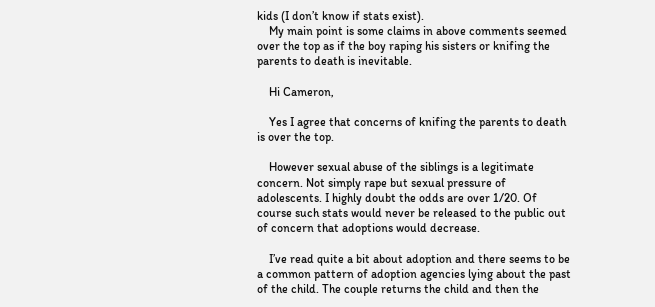kids (I don’t know if stats exist).
    My main point is some claims in above comments seemed over the top as if the boy raping his sisters or knifing the parents to death is inevitable.

    Hi Cameron,

    Yes I agree that concerns of knifing the parents to death is over the top.

    However sexual abuse of the siblings is a legitimate concern. Not simply rape but sexual pressure of adolescents. I highly doubt the odds are over 1/20. Of course such stats would never be released to the public out of concern that adoptions would decrease.

    I’ve read quite a bit about adoption and there seems to be a common pattern of adoption agencies lying about the past of the child. The couple returns the child and then the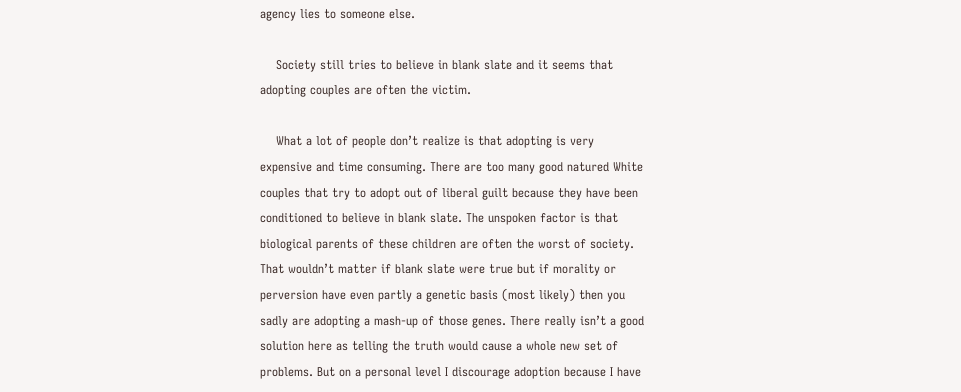agency lies to someone else.

    Society still tries to believe in blank slate and it seems that adopting couples are often the victim.

    What a lot of people don’t realize is that adopting is very expensive and time consuming. There are too many good natured White couples that try to adopt out of liberal guilt because they have been conditioned to believe in blank slate. The unspoken factor is that biological parents of these children are often the worst of society. That wouldn’t matter if blank slate were true but if morality or perversion have even partly a genetic basis (most likely) then you sadly are adopting a mash-up of those genes. There really isn’t a good solution here as telling the truth would cause a whole new set of problems. But on a personal level I discourage adoption because I have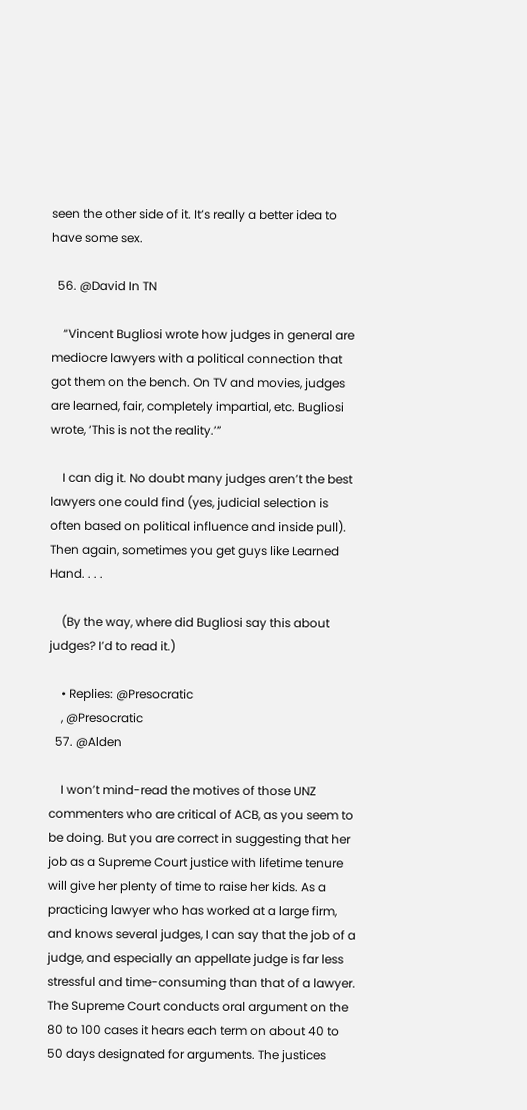seen the other side of it. It’s really a better idea to have some sex.

  56. @David In TN

    “Vincent Bugliosi wrote how judges in general are mediocre lawyers with a political connection that got them on the bench. On TV and movies, judges are learned, fair, completely impartial, etc. Bugliosi wrote, ‘This is not the reality.’”

    I can dig it. No doubt many judges aren’t the best lawyers one could find (yes, judicial selection is often based on political influence and inside pull). Then again, sometimes you get guys like Learned Hand. . . .

    (By the way, where did Bugliosi say this about judges? I’d to read it.)

    • Replies: @Presocratic
    , @Presocratic
  57. @Alden

    I won’t mind-read the motives of those UNZ commenters who are critical of ACB, as you seem to be doing. But you are correct in suggesting that her job as a Supreme Court justice with lifetime tenure will give her plenty of time to raise her kids. As a practicing lawyer who has worked at a large firm, and knows several judges, I can say that the job of a judge, and especially an appellate judge is far less stressful and time-consuming than that of a lawyer. The Supreme Court conducts oral argument on the 80 to 100 cases it hears each term on about 40 to 50 days designated for arguments. The justices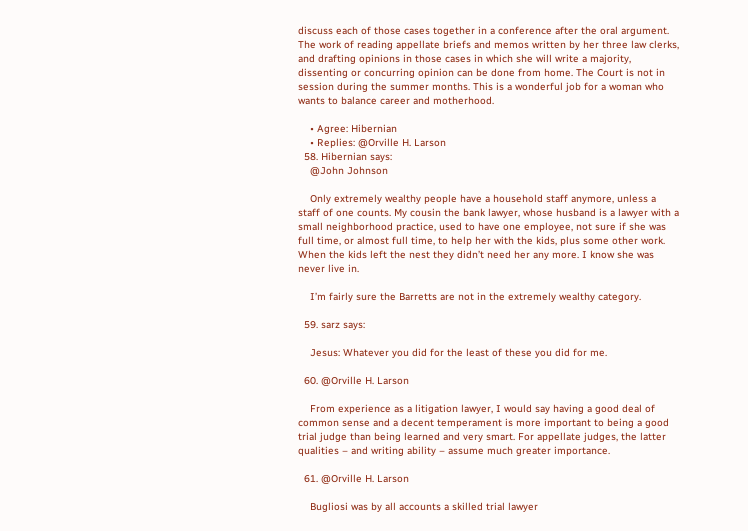discuss each of those cases together in a conference after the oral argument. The work of reading appellate briefs and memos written by her three law clerks, and drafting opinions in those cases in which she will write a majority, dissenting or concurring opinion can be done from home. The Court is not in session during the summer months. This is a wonderful job for a woman who wants to balance career and motherhood.

    • Agree: Hibernian
    • Replies: @Orville H. Larson
  58. Hibernian says:
    @John Johnson

    Only extremely wealthy people have a household staff anymore, unless a staff of one counts. My cousin the bank lawyer, whose husband is a lawyer with a small neighborhood practice, used to have one employee, not sure if she was full time, or almost full time, to help her with the kids, plus some other work. When the kids left the nest they didn’t need her any more. I know she was never live in.

    I’m fairly sure the Barretts are not in the extremely wealthy category.

  59. sarz says:

    Jesus: Whatever you did for the least of these you did for me.

  60. @Orville H. Larson

    From experience as a litigation lawyer, I would say having a good deal of common sense and a decent temperament is more important to being a good trial judge than being learned and very smart. For appellate judges, the latter qualities – and writing ability – assume much greater importance.

  61. @Orville H. Larson

    Bugliosi was by all accounts a skilled trial lawyer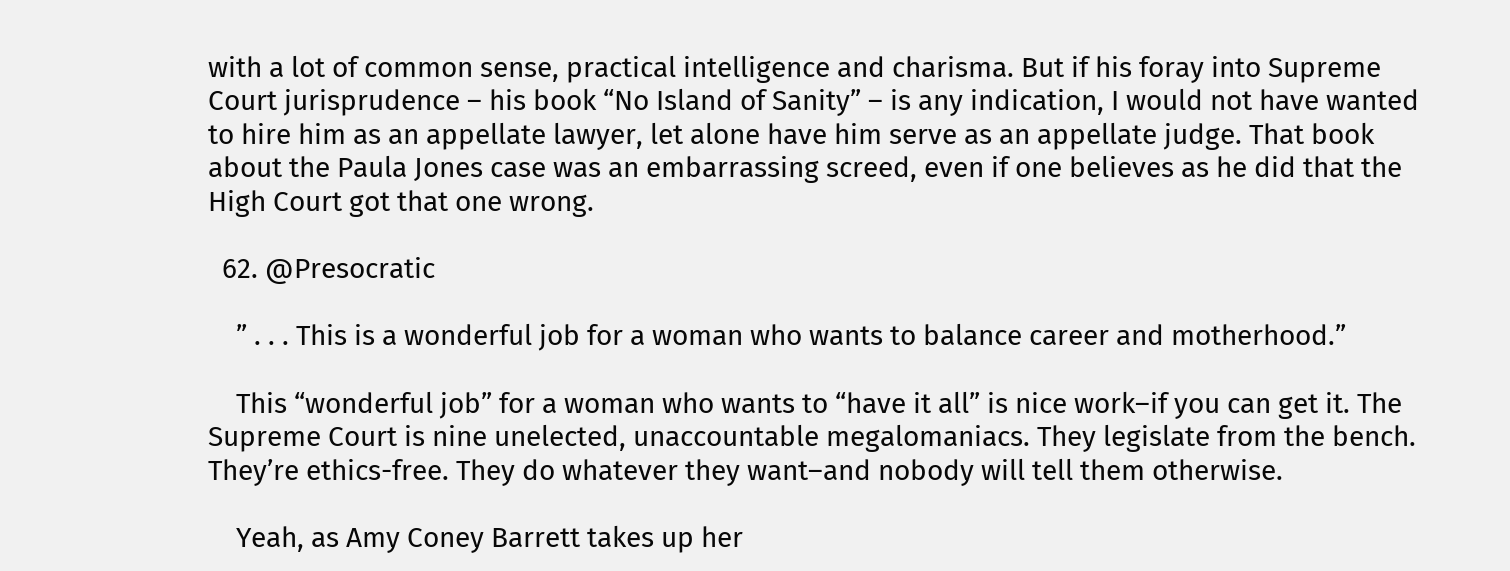with a lot of common sense, practical intelligence and charisma. But if his foray into Supreme Court jurisprudence – his book “No Island of Sanity” – is any indication, I would not have wanted to hire him as an appellate lawyer, let alone have him serve as an appellate judge. That book about the Paula Jones case was an embarrassing screed, even if one believes as he did that the High Court got that one wrong.

  62. @Presocratic

    ” . . . This is a wonderful job for a woman who wants to balance career and motherhood.”

    This “wonderful job” for a woman who wants to “have it all” is nice work–if you can get it. The Supreme Court is nine unelected, unaccountable megalomaniacs. They legislate from the bench. They’re ethics-free. They do whatever they want–and nobody will tell them otherwise.

    Yeah, as Amy Coney Barrett takes up her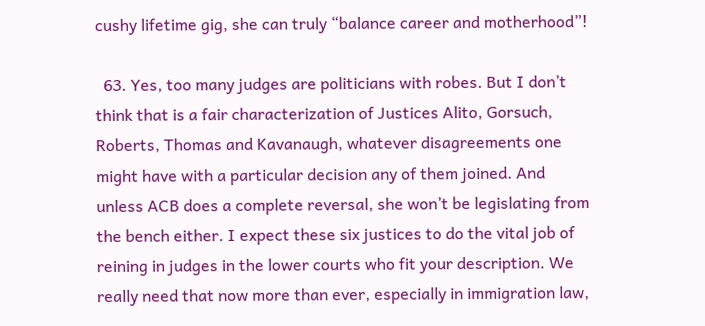cushy lifetime gig, she can truly “balance career and motherhood”!

  63. Yes, too many judges are politicians with robes. But I don’t think that is a fair characterization of Justices Alito, Gorsuch, Roberts, Thomas and Kavanaugh, whatever disagreements one might have with a particular decision any of them joined. And unless ACB does a complete reversal, she won’t be legislating from the bench either. I expect these six justices to do the vital job of reining in judges in the lower courts who fit your description. We really need that now more than ever, especially in immigration law,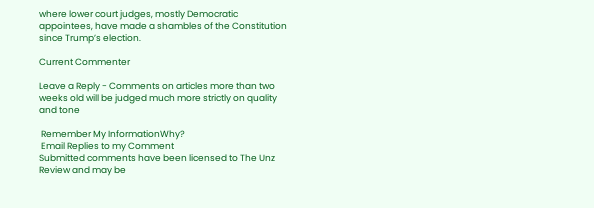where lower court judges, mostly Democratic appointees, have made a shambles of the Constitution since Trump’s election.

Current Commenter

Leave a Reply - Comments on articles more than two weeks old will be judged much more strictly on quality and tone

 Remember My InformationWhy?
 Email Replies to my Comment
Submitted comments have been licensed to The Unz Review and may be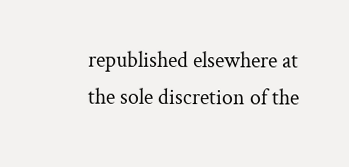republished elsewhere at the sole discretion of the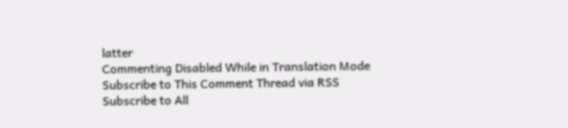latter
Commenting Disabled While in Translation Mode
Subscribe to This Comment Thread via RSS Subscribe to All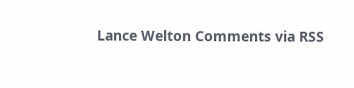Lance Welton Comments via RSS